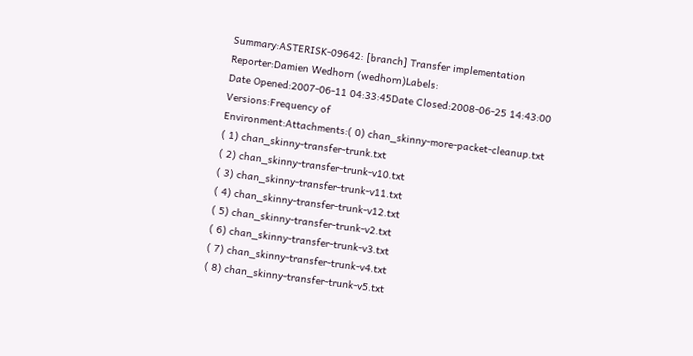Summary:ASTERISK-09642: [branch] Transfer implementation
Reporter:Damien Wedhorn (wedhorn)Labels:
Date Opened:2007-06-11 04:33:45Date Closed:2008-06-25 14:43:00
Versions:Frequency of
Environment:Attachments:( 0) chan_skinny-more-packet-cleanup.txt
( 1) chan_skinny-transfer-trunk.txt
( 2) chan_skinny-transfer-trunk-v10.txt
( 3) chan_skinny-transfer-trunk-v11.txt
( 4) chan_skinny-transfer-trunk-v12.txt
( 5) chan_skinny-transfer-trunk-v2.txt
( 6) chan_skinny-transfer-trunk-v3.txt
( 7) chan_skinny-transfer-trunk-v4.txt
( 8) chan_skinny-transfer-trunk-v5.txt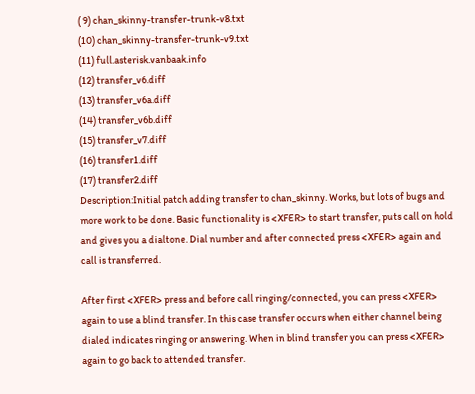( 9) chan_skinny-transfer-trunk-v8.txt
(10) chan_skinny-transfer-trunk-v9.txt
(11) full.asterisk.vanbaak.info
(12) transfer_v6.diff
(13) transfer_v6a.diff
(14) transfer_v6b.diff
(15) transfer_v7.diff
(16) transfer1.diff
(17) transfer2.diff
Description:Initial patch adding transfer to chan_skinny. Works, but lots of bugs and more work to be done. Basic functionality is <XFER> to start transfer, puts call on hold and gives you a dialtone. Dial number and after connected press <XFER> again and call is transferred.

After first <XFER> press and before call ringing/connected, you can press <XFER> again to use a blind transfer. In this case transfer occurs when either channel being dialed indicates ringing or answering. When in blind transfer you can press <XFER> again to go back to attended transfer.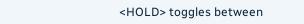<HOLD> toggles between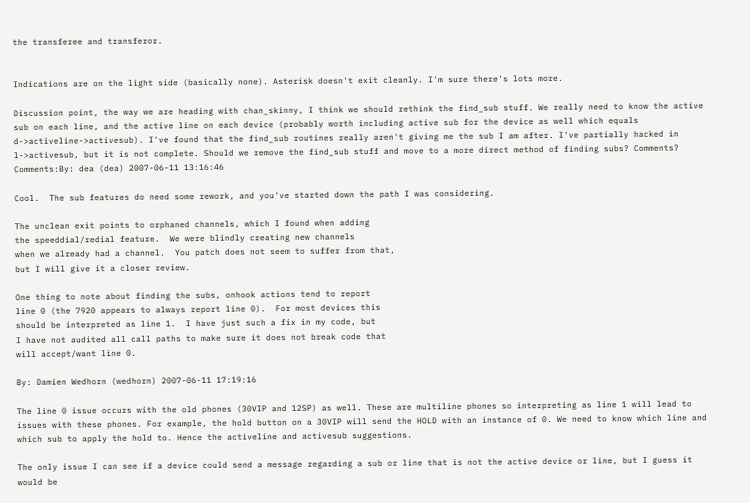the transferee and transferor.


Indications are on the light side (basically none). Asterisk doesn't exit cleanly. I'm sure there's lots more.

Discussion point, the way we are heading with chan_skinny, I think we should rethink the find_sub stuff. We really need to know the active sub on each line, and the active line on each device (probably worth including active sub for the device as well which equals d->activeline->activesub). I've found that the find_sub routines really aren't giving me the sub I am after. I've partially hacked in l->activesub, but it is not complete. Should we remove the find_sub stuff and move to a more direct method of finding subs? Comments?
Comments:By: dea (dea) 2007-06-11 13:16:46

Cool.  The sub features do need some rework, and you've started down the path I was considering.

The unclean exit points to orphaned channels, which I found when adding
the speeddial/redial feature.  We were blindly creating new channels
when we already had a channel.  You patch does not seem to suffer from that,
but I will give it a closer review.

One thing to note about finding the subs, onhook actions tend to report
line 0 (the 7920 appears to always report line 0).  For most devices this
should be interpreted as line 1.  I have just such a fix in my code, but
I have not audited all call paths to make sure it does not break code that
will accept/want line 0.

By: Damien Wedhorn (wedhorn) 2007-06-11 17:19:16

The line 0 issue occurs with the old phones (30VIP and 12SP) as well. These are multiline phones so interpreting as line 1 will lead to issues with these phones. For example, the hold button on a 30VIP will send the HOLD with an instance of 0. We need to know which line and which sub to apply the hold to. Hence the activeline and activesub suggestions.

The only issue I can see if a device could send a message regarding a sub or line that is not the active device or line, but I guess it would be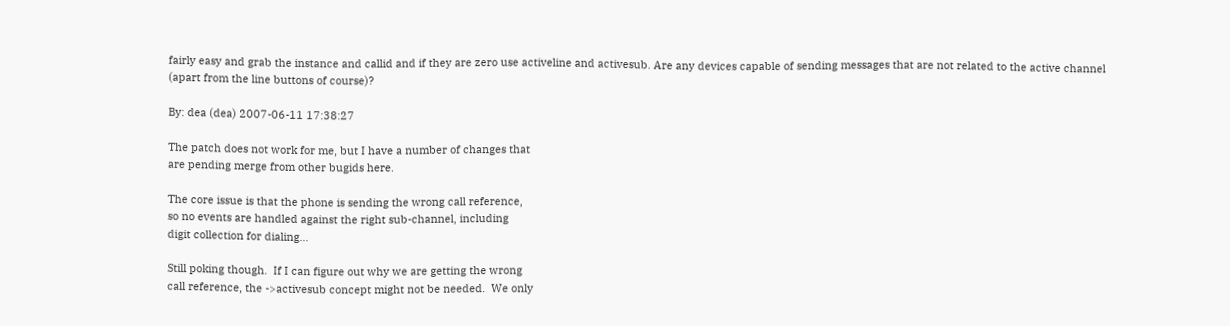fairly easy and grab the instance and callid and if they are zero use activeline and activesub. Are any devices capable of sending messages that are not related to the active channel (apart from the line buttons of course)?

By: dea (dea) 2007-06-11 17:38:27

The patch does not work for me, but I have a number of changes that
are pending merge from other bugids here.

The core issue is that the phone is sending the wrong call reference,
so no events are handled against the right sub-channel, including
digit collection for dialing...

Still poking though.  If I can figure out why we are getting the wrong
call reference, the ->activesub concept might not be needed.  We only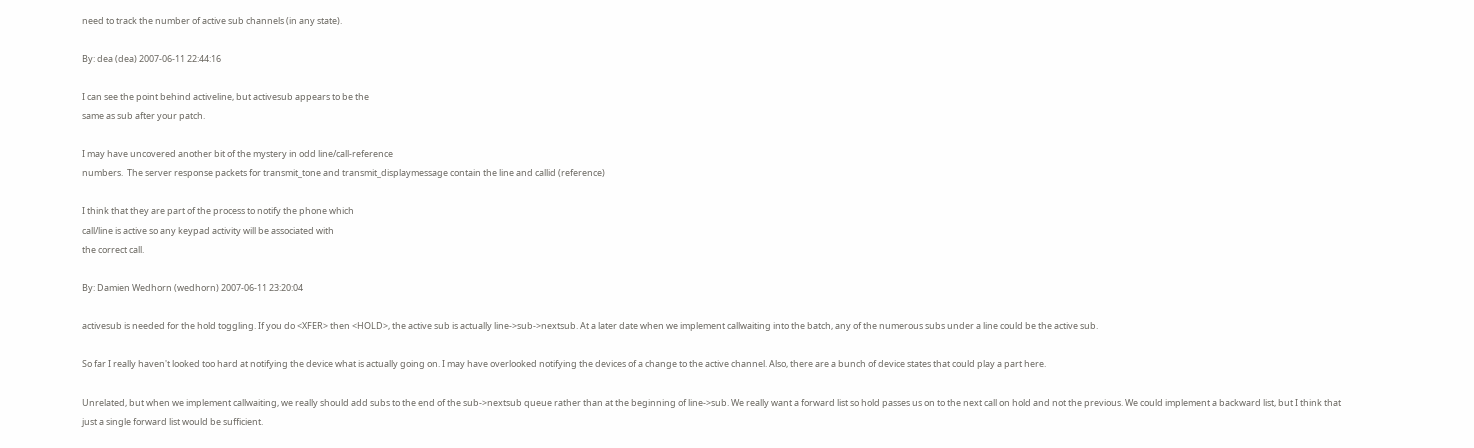need to track the number of active sub channels (in any state).

By: dea (dea) 2007-06-11 22:44:16

I can see the point behind activeline, but activesub appears to be the
same as sub after your patch.

I may have uncovered another bit of the mystery in odd line/call-reference
numbers.  The server response packets for transmit_tone and transmit_displaymessage contain the line and callid (reference)

I think that they are part of the process to notify the phone which
call/line is active so any keypad activity will be associated with
the correct call.

By: Damien Wedhorn (wedhorn) 2007-06-11 23:20:04

activesub is needed for the hold toggling. If you do <XFER> then <HOLD>, the active sub is actually line->sub->nextsub. At a later date when we implement callwaiting into the batch, any of the numerous subs under a line could be the active sub.

So far I really haven't looked too hard at notifying the device what is actually going on. I may have overlooked notifying the devices of a change to the active channel. Also, there are a bunch of device states that could play a part here.

Unrelated, but when we implement callwaiting, we really should add subs to the end of the sub->nextsub queue rather than at the beginning of line->sub. We really want a forward list so hold passes us on to the next call on hold and not the previous. We could implement a backward list, but I think that just a single forward list would be sufficient.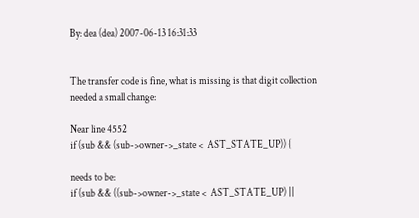By: dea (dea) 2007-06-13 16:31:33


The transfer code is fine, what is missing is that digit collection
needed a small change:

Near line 4552
if (sub && (sub->owner->_state <  AST_STATE_UP)) {

needs to be:
if (sub && ((sub->owner->_state <  AST_STATE_UP) ||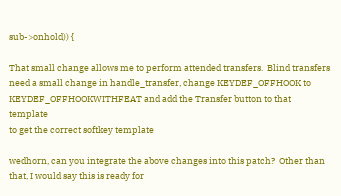sub->onhold)) {

That small change allows me to perform attended transfers.  Blind transfers
need a small change in handle_transfer, change KEYDEF_OFFHOOK to
KEYDEF_OFFHOOKWITHFEAT and add the Transfer button to that template
to get the correct softkey template

wedhorn, can you integrate the above changes into this patch?  Other than
that, I would say this is ready for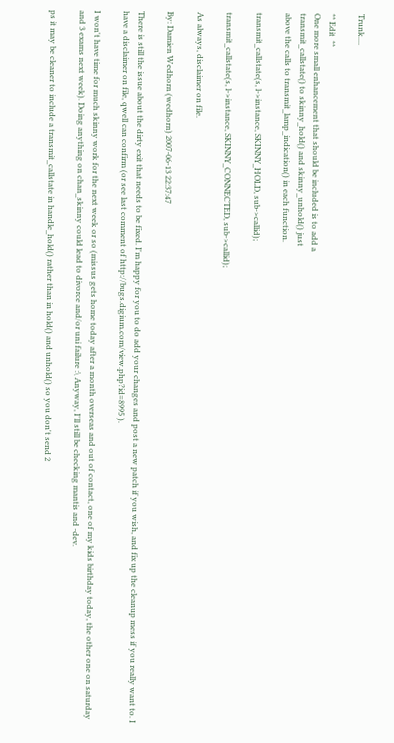Trunk....

** Edit  **
One more small enhancement that should be included is to add a
transmit_callstate() to skinny_hold() and skinny_unhold() just
above the calls to transmit_lamp_indication() in each function.

transmit_callstate(s, l->instance, SKINNY_HOLD, sub->callid);

transmit_callstate(s, l->instance, SKINNY_CONNECTED, sub->callid);

As always, disclaimer on file.

By: Damien Wedhorn (wedhorn) 2007-06-13 22:37:47

There is still the issue about the dirty exit that needs to be fixed. I'm happy for you to do add your changes and post a new patch if you wish, and fix up the cleanup mess if you really want to. I have a disclaimer on file, qwell can confirm (or see last comment of http://bugs.digium.com/view.php?id=8995 ).

I won't have time for much skinny work for the next week or so (missus gets home today after a month overseas and out of contact, one of my kids birthday today, the other one on saturday and 3 exams next week). Doing anything on chan_skinny could lead to divorce and/or uni failure :\ Anyway, I'll still be checking mantis and -dev.

ps it may be cleaner to include a transmit_callstate in handle_hold() rather than in hold() and unhold() so you don't send 2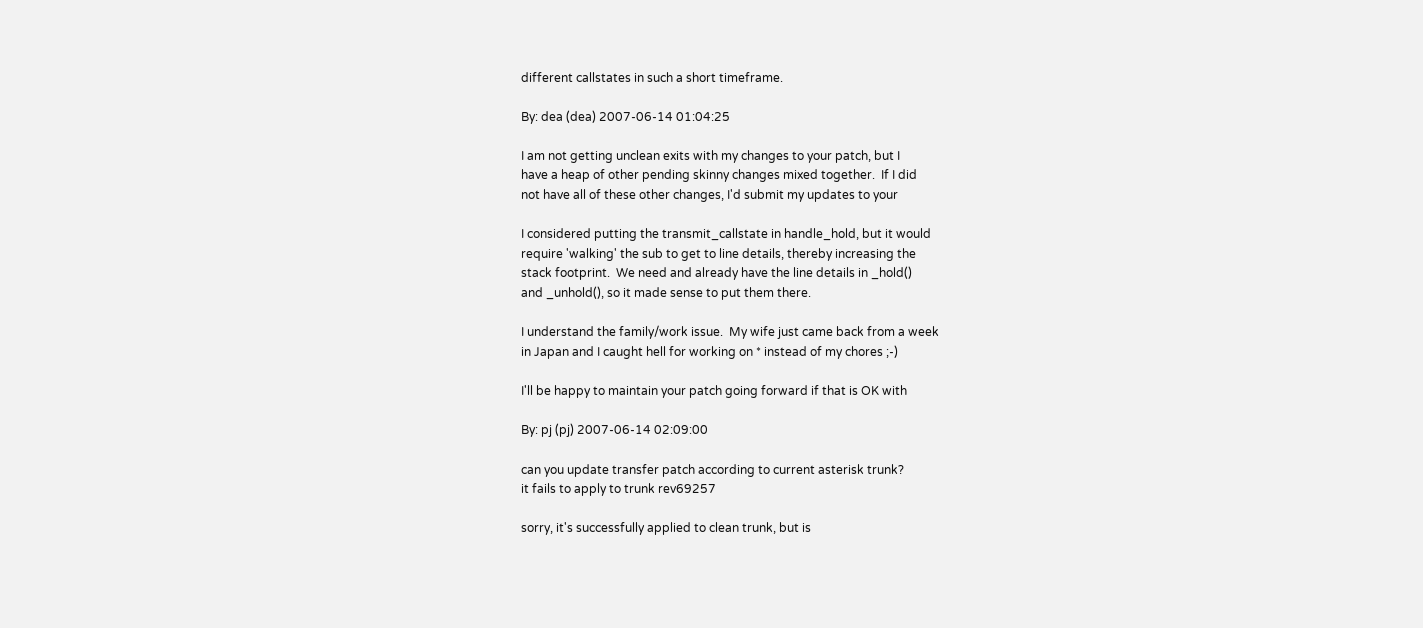different callstates in such a short timeframe.

By: dea (dea) 2007-06-14 01:04:25

I am not getting unclean exits with my changes to your patch, but I
have a heap of other pending skinny changes mixed together.  If I did
not have all of these other changes, I'd submit my updates to your

I considered putting the transmit_callstate in handle_hold, but it would
require 'walking' the sub to get to line details, thereby increasing the
stack footprint.  We need and already have the line details in _hold()
and _unhold(), so it made sense to put them there.

I understand the family/work issue.  My wife just came back from a week
in Japan and I caught hell for working on * instead of my chores ;-)

I'll be happy to maintain your patch going forward if that is OK with

By: pj (pj) 2007-06-14 02:09:00

can you update transfer patch according to current asterisk trunk?
it fails to apply to trunk rev69257

sorry, it's successfully applied to clean trunk, but is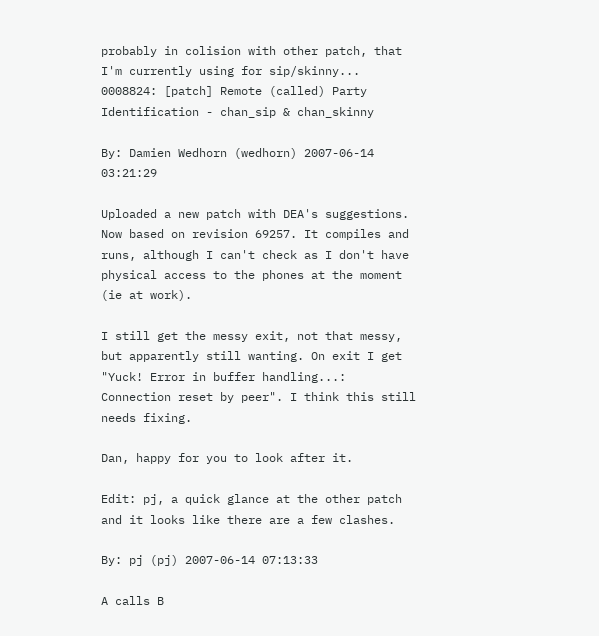probably in colision with other patch, that I'm currently using for sip/skinny...
0008824: [patch] Remote (called) Party Identification - chan_sip & chan_skinny

By: Damien Wedhorn (wedhorn) 2007-06-14 03:21:29

Uploaded a new patch with DEA's suggestions. Now based on revision 69257. It compiles and runs, although I can't check as I don't have physical access to the phones at the moment (ie at work).

I still get the messy exit, not that messy, but apparently still wanting. On exit I get "Yuck! Error in buffer handling...: Connection reset by peer". I think this still needs fixing.

Dan, happy for you to look after it.

Edit: pj, a quick glance at the other patch and it looks like there are a few clashes.

By: pj (pj) 2007-06-14 07:13:33

A calls B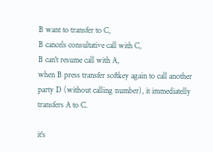B want to transfer to C,
B cancels consultative call with C,
B can't resume call with A,
when B press transfer softkey again to call another party D (without calling number), it immediatelly transfers A to C.

it's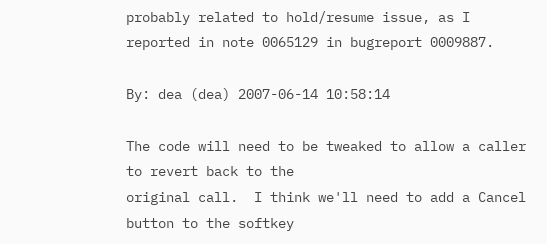probably related to hold/resume issue, as I reported in note 0065129 in bugreport 0009887.

By: dea (dea) 2007-06-14 10:58:14

The code will need to be tweaked to allow a caller to revert back to the
original call.  I think we'll need to add a Cancel button to the softkey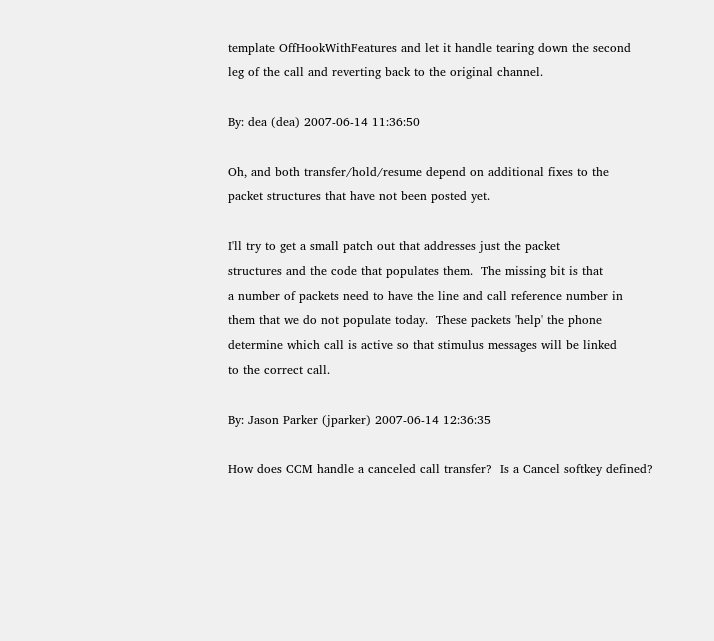template OffHookWithFeatures and let it handle tearing down the second
leg of the call and reverting back to the original channel.

By: dea (dea) 2007-06-14 11:36:50

Oh, and both transfer/hold/resume depend on additional fixes to the
packet structures that have not been posted yet.

I'll try to get a small patch out that addresses just the packet
structures and the code that populates them.  The missing bit is that
a number of packets need to have the line and call reference number in
them that we do not populate today.  These packets 'help' the phone
determine which call is active so that stimulus messages will be linked
to the correct call.

By: Jason Parker (jparker) 2007-06-14 12:36:35

How does CCM handle a canceled call transfer?  Is a Cancel softkey defined?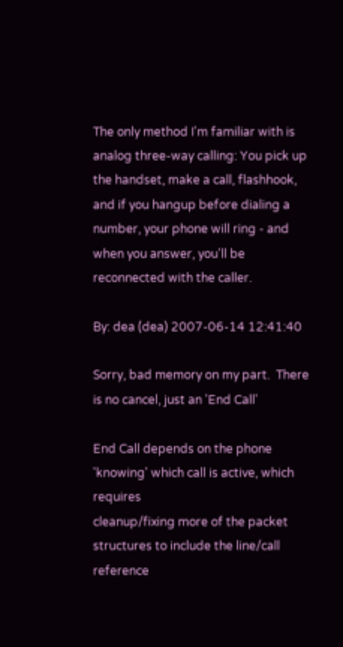The only method I'm familiar with is analog three-way calling: You pick up the handset, make a call, flashhook, and if you hangup before dialing a number, your phone will ring - and when you answer, you'll be reconnected with the caller.

By: dea (dea) 2007-06-14 12:41:40

Sorry, bad memory on my part.  There is no cancel, just an 'End Call'

End Call depends on the phone 'knowing' which call is active, which requires
cleanup/fixing more of the packet structures to include the line/call reference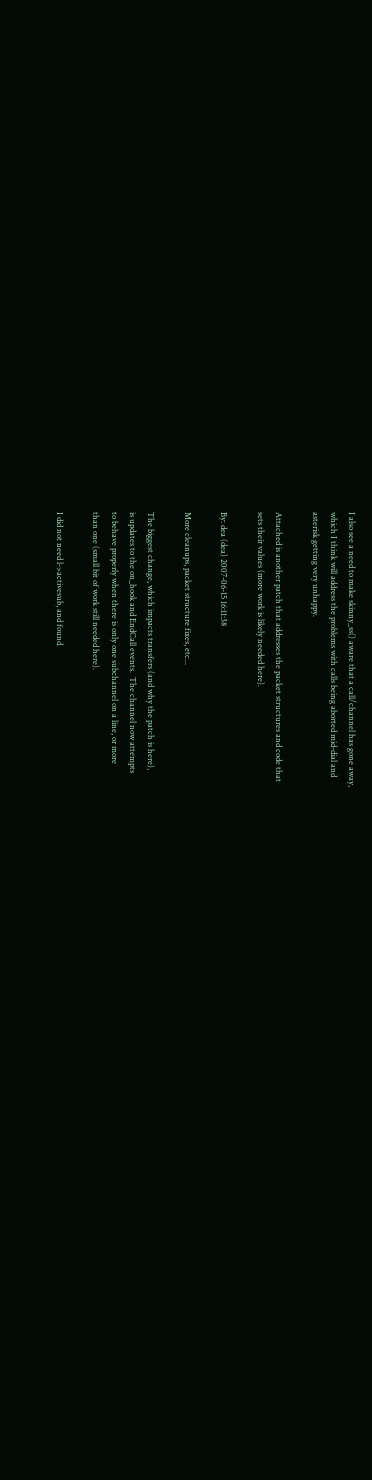I also see a need to make skinny_ss() aware that a call/channel has gone away,
which I think will address the problems with calls being aborted mid-dial and
asterisk getting very unhappy.

Attached is another patch that addresses the packet structures and code that
sets their values (more work is likely needed here).

By: dea (dea) 2007-06-15 16:11:38

More cleanups, packet structure fixes, etc...

The biggest change, which impacts transfers (and why the patch is here),
is updates to the on_hook and EndCall events.  The channel now attempts
to behave properly when there is only one subchannel on a line, or more
than one (small bit of work still needed here).

I did not need l->activesub, and found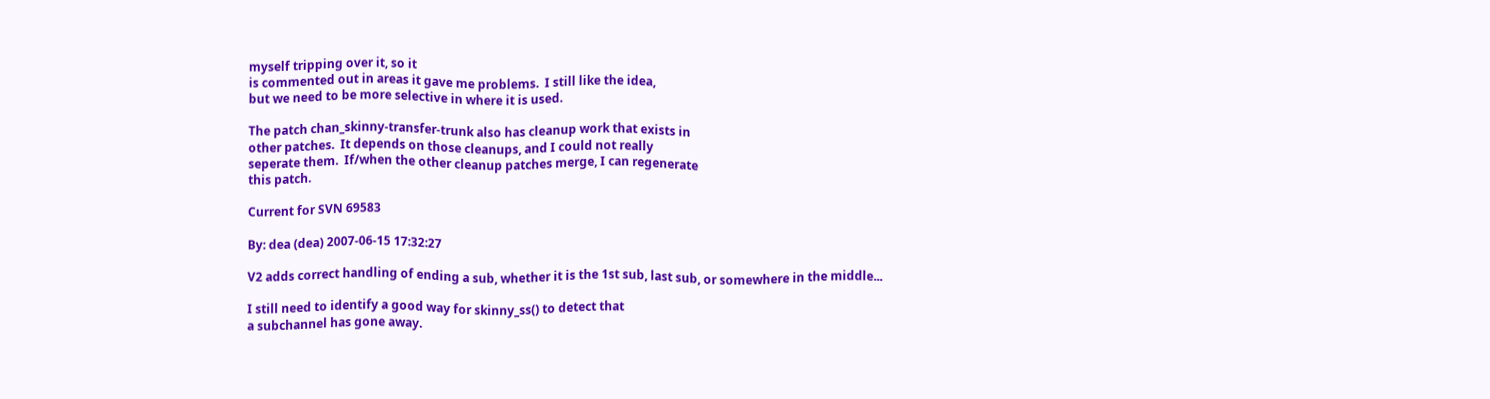myself tripping over it, so it
is commented out in areas it gave me problems.  I still like the idea,
but we need to be more selective in where it is used.

The patch chan_skinny-transfer-trunk also has cleanup work that exists in
other patches.  It depends on those cleanups, and I could not really
seperate them.  If/when the other cleanup patches merge, I can regenerate
this patch.

Current for SVN 69583

By: dea (dea) 2007-06-15 17:32:27

V2 adds correct handling of ending a sub, whether it is the 1st sub, last sub, or somewhere in the middle...

I still need to identify a good way for skinny_ss() to detect that
a subchannel has gone away.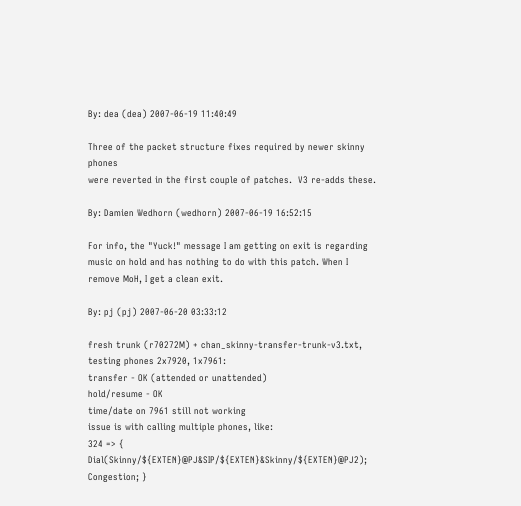By: dea (dea) 2007-06-19 11:40:49

Three of the packet structure fixes required by newer skinny phones
were reverted in the first couple of patches.  V3 re-adds these.

By: Damien Wedhorn (wedhorn) 2007-06-19 16:52:15

For info, the "Yuck!" message I am getting on exit is regarding music on hold and has nothing to do with this patch. When I remove MoH, I get a clean exit.

By: pj (pj) 2007-06-20 03:33:12

fresh trunk (r70272M) + chan_skinny-transfer-trunk-v3.txt, testing phones 2x7920, 1x7961:
transfer - OK (attended or unattended)
hold/resume - OK
time/date on 7961 still not working
issue is with calling multiple phones, like:
324 => { Dial(Skinny/${EXTEN}@PJ&SIP/${EXTEN}&Skinny/${EXTEN}@PJ2); Congestion; }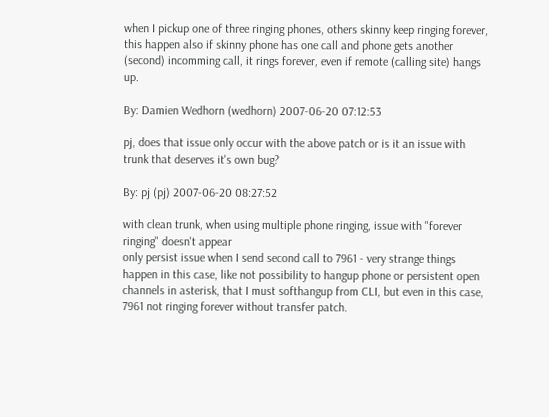when I pickup one of three ringing phones, others skinny keep ringing forever,
this happen also if skinny phone has one call and phone gets another (second) incomming call, it rings forever, even if remote (calling site) hangs up.

By: Damien Wedhorn (wedhorn) 2007-06-20 07:12:53

pj, does that issue only occur with the above patch or is it an issue with trunk that deserves it's own bug?

By: pj (pj) 2007-06-20 08:27:52

with clean trunk, when using multiple phone ringing, issue with "forever ringing" doesn't appear
only persist issue when I send second call to 7961 - very strange things happen in this case, like not possibility to hangup phone or persistent open channels in asterisk, that I must softhangup from CLI, but even in this case, 7961 not ringing forever without transfer patch.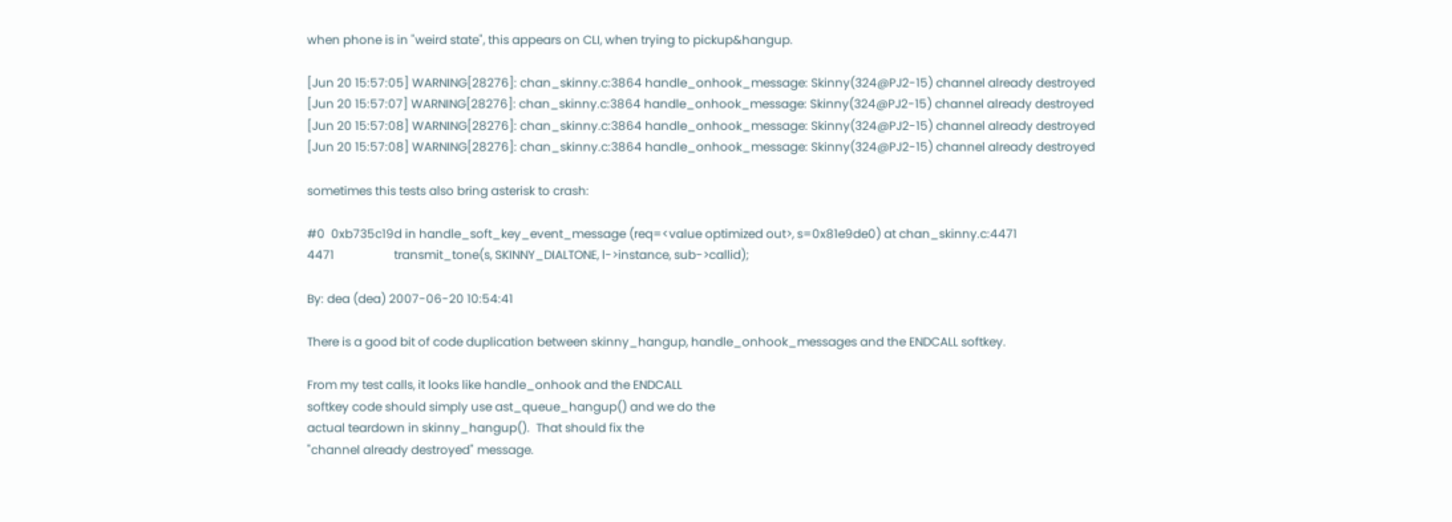when phone is in "weird state", this appears on CLI, when trying to pickup&hangup.

[Jun 20 15:57:05] WARNING[28276]: chan_skinny.c:3864 handle_onhook_message: Skinny(324@PJ2-15) channel already destroyed
[Jun 20 15:57:07] WARNING[28276]: chan_skinny.c:3864 handle_onhook_message: Skinny(324@PJ2-15) channel already destroyed
[Jun 20 15:57:08] WARNING[28276]: chan_skinny.c:3864 handle_onhook_message: Skinny(324@PJ2-15) channel already destroyed
[Jun 20 15:57:08] WARNING[28276]: chan_skinny.c:3864 handle_onhook_message: Skinny(324@PJ2-15) channel already destroyed

sometimes this tests also bring asterisk to crash:

#0  0xb735c19d in handle_soft_key_event_message (req=<value optimized out>, s=0x81e9de0) at chan_skinny.c:4471
4471                    transmit_tone(s, SKINNY_DIALTONE, l->instance, sub->callid);

By: dea (dea) 2007-06-20 10:54:41

There is a good bit of code duplication between skinny_hangup, handle_onhook_messages and the ENDCALL softkey.

From my test calls, it looks like handle_onhook and the ENDCALL
softkey code should simply use ast_queue_hangup() and we do the
actual teardown in skinny_hangup().  That should fix the
"channel already destroyed" message.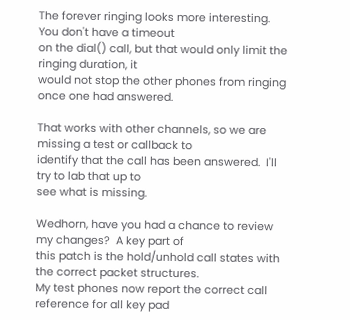The forever ringing looks more interesting.  You don't have a timeout
on the dial() call, but that would only limit the ringing duration, it
would not stop the other phones from ringing once one had answered.

That works with other channels, so we are missing a test or callback to
identify that the call has been answered.  I'll try to lab that up to
see what is missing.

Wedhorn, have you had a chance to review my changes?  A key part of
this patch is the hold/unhold call states with the correct packet structures.
My test phones now report the correct call reference for all key pad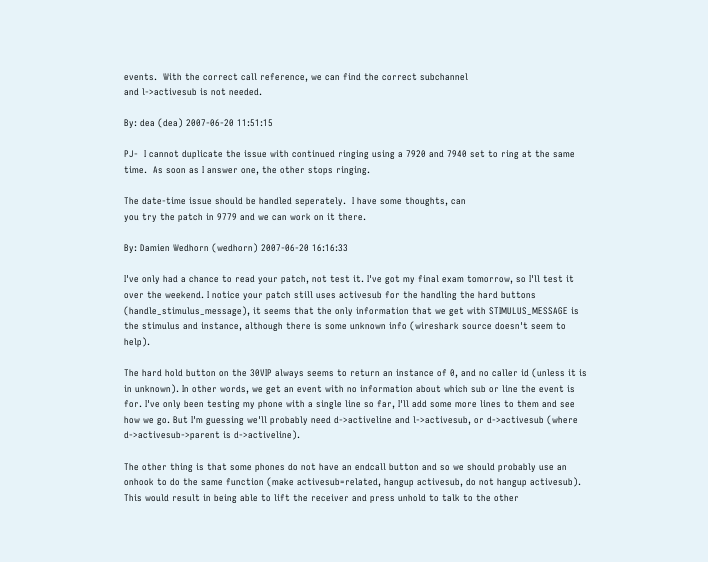events.  With the correct call reference, we can find the correct subchannel
and l->activesub is not needed.

By: dea (dea) 2007-06-20 11:51:15

PJ-  I cannot duplicate the issue with continued ringing using a 7920 and 7940 set to ring at the same time.  As soon as I answer one, the other stops ringing.

The date-time issue should be handled seperately.  I have some thoughts, can
you try the patch in 9779 and we can work on it there.

By: Damien Wedhorn (wedhorn) 2007-06-20 16:16:33

I've only had a chance to read your patch, not test it. I've got my final exam tomorrow, so I'll test it over the weekend. I notice your patch still uses activesub for the handling the hard buttons (handle_stimulus_message), it seems that the only information that we get with STIMULUS_MESSAGE is the stimulus and instance, although there is some unknown info (wireshark source doesn't seem to help).

The hard hold button on the 30VIP always seems to return an instance of 0, and no caller id (unless it is in unknown). In other words, we get an event with no information about which sub or line the event is for. I've only been testing my phone with a single line so far, I'll add some more lines to them and see how we go. But I'm guessing we'll probably need d->activeline and l->activesub, or d->activesub (where d->activesub->parent is d->activeline).

The other thing is that some phones do not have an endcall button and so we should probably use an onhook to do the same function (make activesub=related, hangup activesub, do not hangup activesub). This would result in being able to lift the receiver and press unhold to talk to the other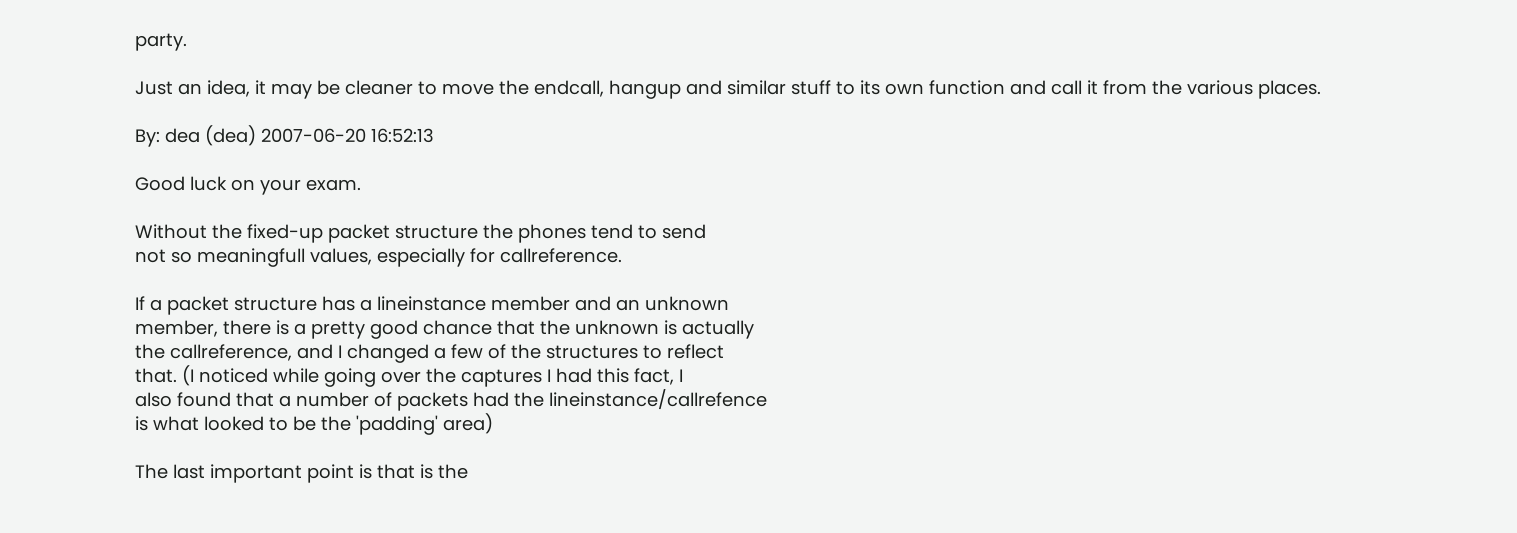party.

Just an idea, it may be cleaner to move the endcall, hangup and similar stuff to its own function and call it from the various places.

By: dea (dea) 2007-06-20 16:52:13

Good luck on your exam.

Without the fixed-up packet structure the phones tend to send
not so meaningfull values, especially for callreference.

If a packet structure has a lineinstance member and an unknown
member, there is a pretty good chance that the unknown is actually
the callreference, and I changed a few of the structures to reflect
that. (I noticed while going over the captures I had this fact, I
also found that a number of packets had the lineinstance/callrefence
is what looked to be the 'padding' area)

The last important point is that is the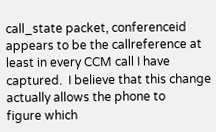call_state packet, conferenceid
appears to be the callreference at least in every CCM call I have
captured.  I believe that this change actually allows the phone to
figure which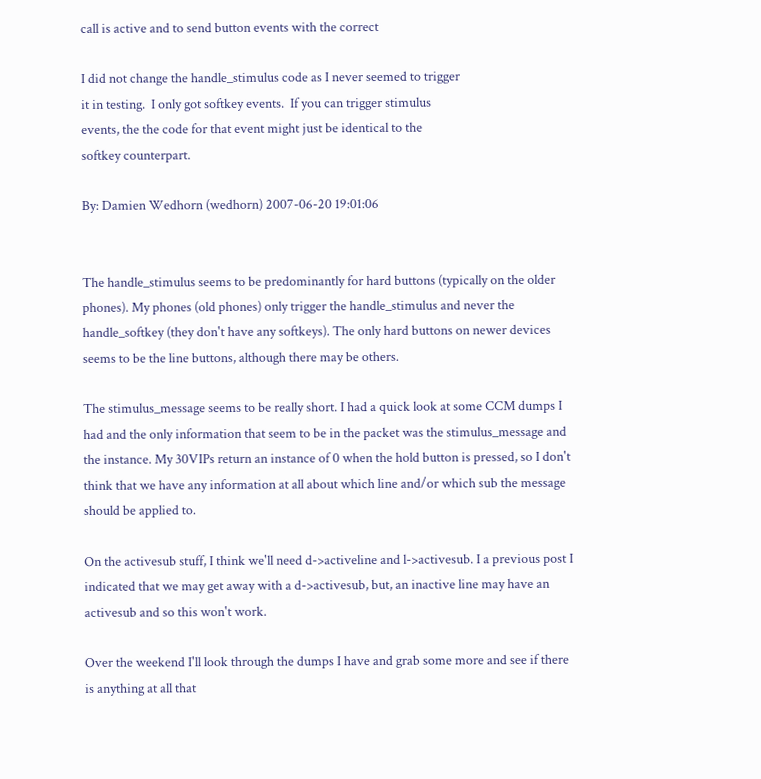call is active and to send button events with the correct

I did not change the handle_stimulus code as I never seemed to trigger
it in testing.  I only got softkey events.  If you can trigger stimulus
events, the the code for that event might just be identical to the
softkey counterpart.

By: Damien Wedhorn (wedhorn) 2007-06-20 19:01:06


The handle_stimulus seems to be predominantly for hard buttons (typically on the older phones). My phones (old phones) only trigger the handle_stimulus and never the handle_softkey (they don't have any softkeys). The only hard buttons on newer devices seems to be the line buttons, although there may be others.

The stimulus_message seems to be really short. I had a quick look at some CCM dumps I had and the only information that seem to be in the packet was the stimulus_message and the instance. My 30VIPs return an instance of 0 when the hold button is pressed, so I don't think that we have any information at all about which line and/or which sub the message should be applied to.

On the activesub stuff, I think we'll need d->activeline and l->activesub. I a previous post I indicated that we may get away with a d->activesub, but, an inactive line may have an activesub and so this won't work.

Over the weekend I'll look through the dumps I have and grab some more and see if there is anything at all that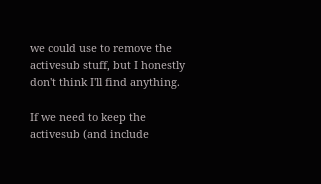we could use to remove the activesub stuff, but I honestly don't think I'll find anything.

If we need to keep the activesub (and include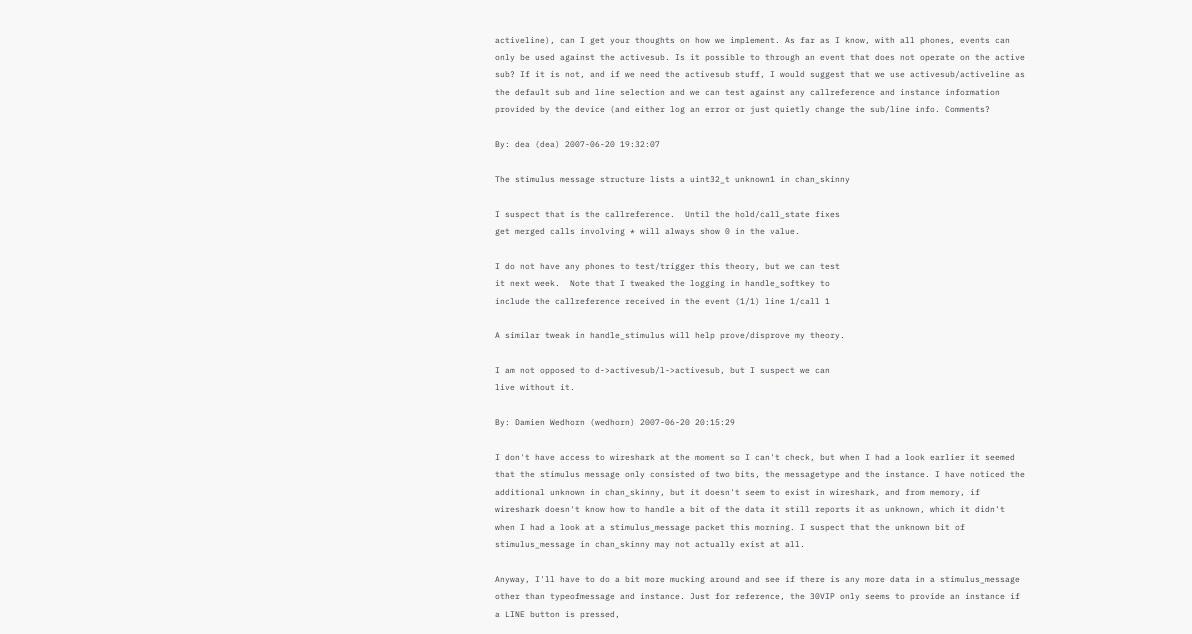activeline), can I get your thoughts on how we implement. As far as I know, with all phones, events can only be used against the activesub. Is it possible to through an event that does not operate on the active sub? If it is not, and if we need the activesub stuff, I would suggest that we use activesub/activeline as the default sub and line selection and we can test against any callreference and instance information provided by the device (and either log an error or just quietly change the sub/line info. Comments?

By: dea (dea) 2007-06-20 19:32:07

The stimulus message structure lists a uint32_t unknown1 in chan_skinny

I suspect that is the callreference.  Until the hold/call_state fixes
get merged calls involving * will always show 0 in the value.

I do not have any phones to test/trigger this theory, but we can test
it next week.  Note that I tweaked the logging in handle_softkey to
include the callreference received in the event (1/1) line 1/call 1

A similar tweak in handle_stimulus will help prove/disprove my theory.

I am not opposed to d->activesub/l->activesub, but I suspect we can
live without it.

By: Damien Wedhorn (wedhorn) 2007-06-20 20:15:29

I don't have access to wireshark at the moment so I can't check, but when I had a look earlier it seemed that the stimulus message only consisted of two bits, the messagetype and the instance. I have noticed the additional unknown in chan_skinny, but it doesn't seem to exist in wireshark, and from memory, if wireshark doesn't know how to handle a bit of the data it still reports it as unknown, which it didn't when I had a look at a stimulus_message packet this morning. I suspect that the unknown bit of stimulus_message in chan_skinny may not actually exist at all.

Anyway, I'll have to do a bit more mucking around and see if there is any more data in a stimulus_message other than typeofmessage and instance. Just for reference, the 30VIP only seems to provide an instance if a LINE button is pressed,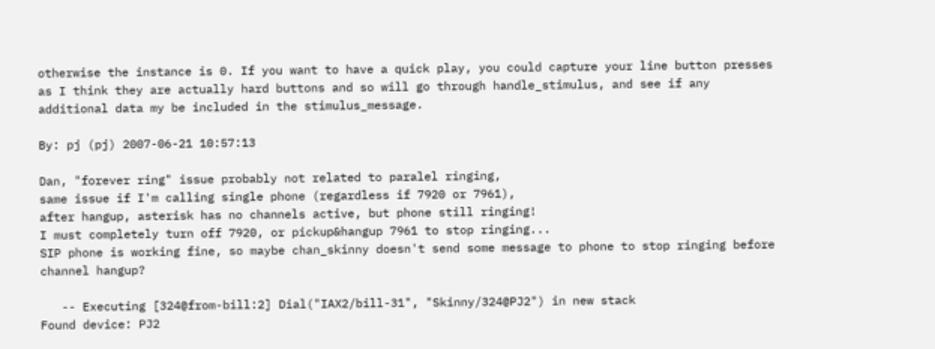otherwise the instance is 0. If you want to have a quick play, you could capture your line button presses as I think they are actually hard buttons and so will go through handle_stimulus, and see if any additional data my be included in the stimulus_message.

By: pj (pj) 2007-06-21 10:57:13

Dan, "forever ring" issue probably not related to paralel ringing,
same issue if I'm calling single phone (regardless if 7920 or 7961),
after hangup, asterisk has no channels active, but phone still ringing!
I must completely turn off 7920, or pickup&hangup 7961 to stop ringing...
SIP phone is working fine, so maybe chan_skinny doesn't send some message to phone to stop ringing before channel hangup?

   -- Executing [324@from-bill:2] Dial("IAX2/bill-31", "Skinny/324@PJ2") in new stack
Found device: PJ2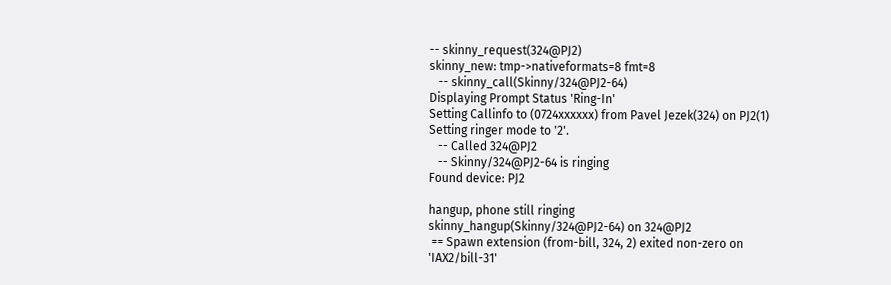-- skinny_request(324@PJ2)
skinny_new: tmp->nativeformats=8 fmt=8
   -- skinny_call(Skinny/324@PJ2-64)
Displaying Prompt Status 'Ring-In'
Setting Callinfo to (0724xxxxxx) from Pavel Jezek(324) on PJ2(1)
Setting ringer mode to '2'.
   -- Called 324@PJ2
   -- Skinny/324@PJ2-64 is ringing
Found device: PJ2

hangup, phone still ringing
skinny_hangup(Skinny/324@PJ2-64) on 324@PJ2
 == Spawn extension (from-bill, 324, 2) exited non-zero on 'IAX2/bill-31'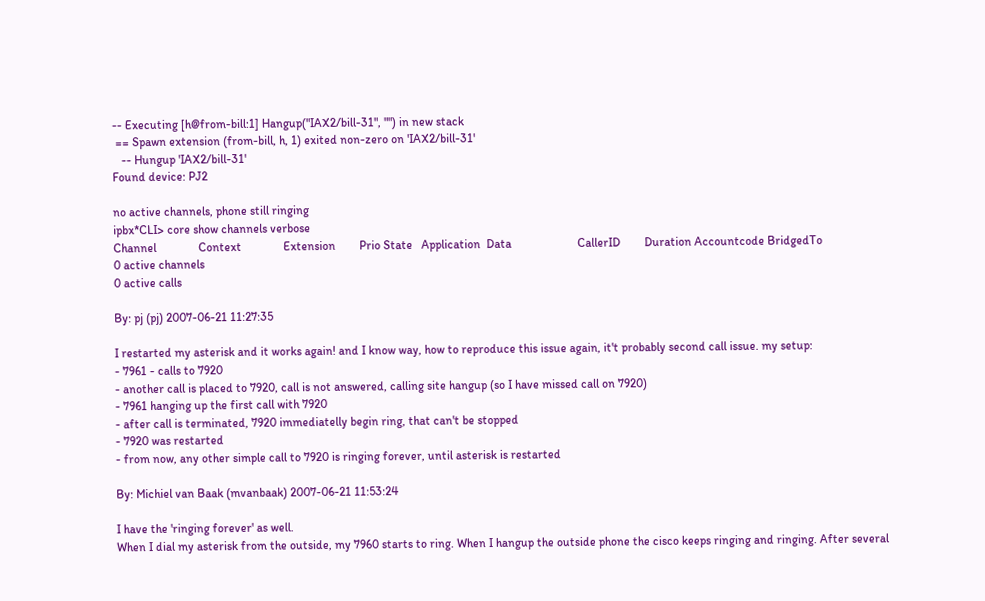-- Executing [h@from-bill:1] Hangup("IAX2/bill-31", "") in new stack
 == Spawn extension (from-bill, h, 1) exited non-zero on 'IAX2/bill-31'
   -- Hungup 'IAX2/bill-31'
Found device: PJ2

no active channels, phone still ringing
ipbx*CLI> core show channels verbose
Channel              Context              Extension        Prio State   Application  Data                      CallerID        Duration Accountcode BridgedTo
0 active channels
0 active calls

By: pj (pj) 2007-06-21 11:27:35

I restarted my asterisk and it works again! and I know way, how to reproduce this issue again, it't probably second call issue. my setup:
- 7961 - calls to 7920
- another call is placed to 7920, call is not answered, calling site hangup (so I have missed call on 7920)
- 7961 hanging up the first call with 7920
- after call is terminated, 7920 immediatelly begin ring, that can't be stopped
- 7920 was restarted
- from now, any other simple call to 7920 is ringing forever, until asterisk is restarted

By: Michiel van Baak (mvanbaak) 2007-06-21 11:53:24

I have the 'ringing forever' as well.
When I dial my asterisk from the outside, my 7960 starts to ring. When I hangup the outside phone the cisco keeps ringing and ringing. After several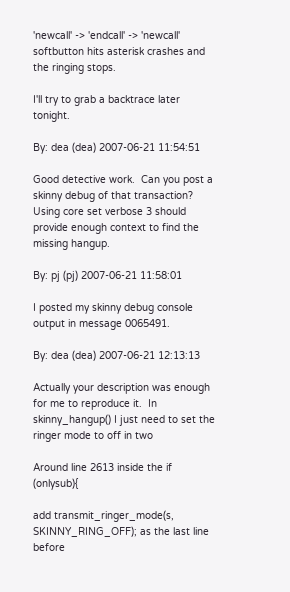'newcall' -> 'endcall' -> 'newcall' softbutton hits asterisk crashes and the ringing stops.

I'll try to grab a backtrace later tonight.

By: dea (dea) 2007-06-21 11:54:51

Good detective work.  Can you post a skinny debug of that transaction?
Using core set verbose 3 should provide enough context to find the
missing hangup.

By: pj (pj) 2007-06-21 11:58:01

I posted my skinny debug console output in message 0065491.

By: dea (dea) 2007-06-21 12:13:13

Actually your description was enough for me to reproduce it.  In
skinny_hangup() I just need to set the ringer mode to off in two

Around line 2613 inside the if (onlysub){

add transmit_ringer_mode(s, SKINNY_RING_OFF); as the last line before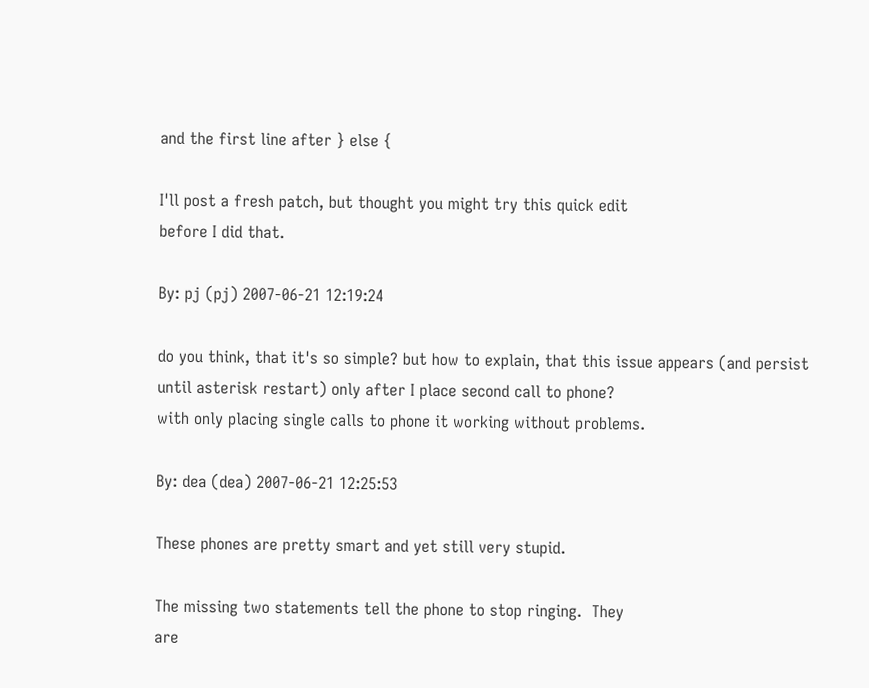and the first line after } else {

I'll post a fresh patch, but thought you might try this quick edit
before I did that.

By: pj (pj) 2007-06-21 12:19:24

do you think, that it's so simple? but how to explain, that this issue appears (and persist until asterisk restart) only after I place second call to phone?
with only placing single calls to phone it working without problems.

By: dea (dea) 2007-06-21 12:25:53

These phones are pretty smart and yet still very stupid.

The missing two statements tell the phone to stop ringing.  They
are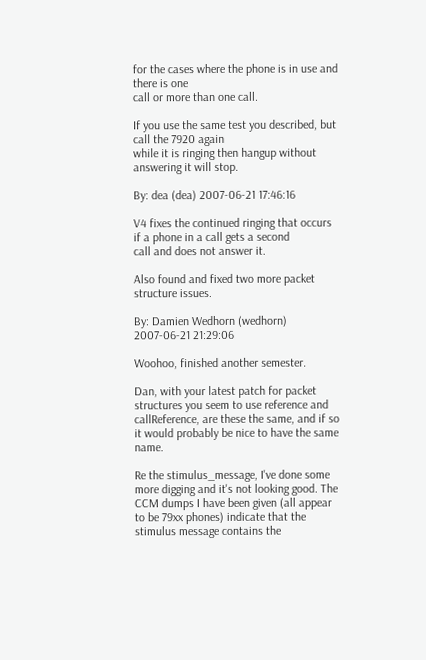for the cases where the phone is in use and there is one
call or more than one call.

If you use the same test you described, but call the 7920 again
while it is ringing then hangup without answering it will stop.

By: dea (dea) 2007-06-21 17:46:16

V4 fixes the continued ringing that occurs if a phone in a call gets a second
call and does not answer it.

Also found and fixed two more packet structure issues.

By: Damien Wedhorn (wedhorn) 2007-06-21 21:29:06

Woohoo, finished another semester.

Dan, with your latest patch for packet structures you seem to use reference and callReference, are these the same, and if so it would probably be nice to have the same name.

Re the stimulus_message, I've done some more digging and it's not looking good. The CCM dumps I have been given (all appear to be 79xx phones) indicate that the stimulus message contains the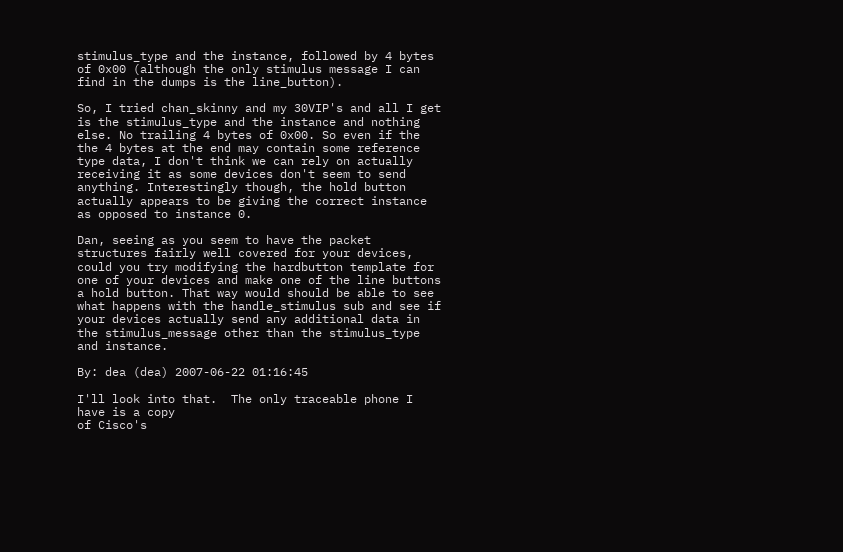stimulus_type and the instance, followed by 4 bytes of 0x00 (although the only stimulus message I can find in the dumps is the line_button).

So, I tried chan_skinny and my 30VIP's and all I get is the stimulus_type and the instance and nothing else. No trailing 4 bytes of 0x00. So even if the the 4 bytes at the end may contain some reference type data, I don't think we can rely on actually receiving it as some devices don't seem to send anything. Interestingly though, the hold button actually appears to be giving the correct instance as opposed to instance 0.

Dan, seeing as you seem to have the packet structures fairly well covered for your devices, could you try modifying the hardbutton template for one of your devices and make one of the line buttons a hold button. That way would should be able to see what happens with the handle_stimulus sub and see if your devices actually send any additional data in the stimulus_message other than the stimulus_type and instance.

By: dea (dea) 2007-06-22 01:16:45

I'll look into that.  The only traceable phone I have is a copy
of Cisco's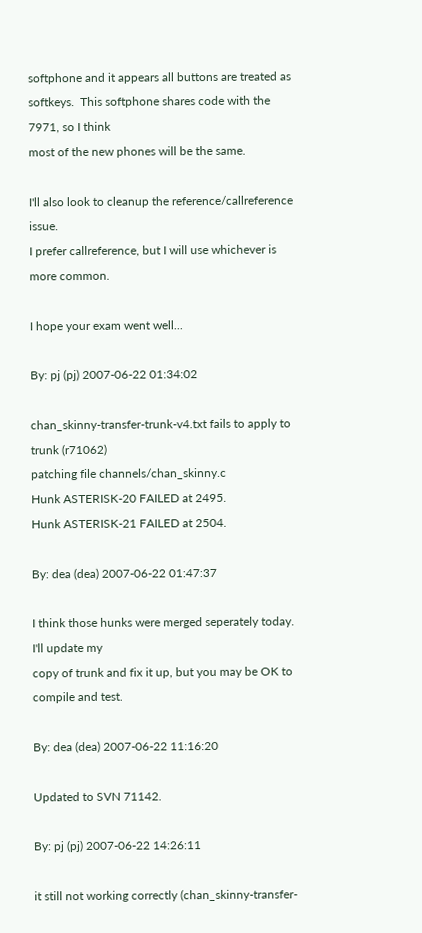softphone and it appears all buttons are treated as
softkeys.  This softphone shares code with the 7971, so I think
most of the new phones will be the same.

I'll also look to cleanup the reference/callreference issue.
I prefer callreference, but I will use whichever is more common.

I hope your exam went well...

By: pj (pj) 2007-06-22 01:34:02

chan_skinny-transfer-trunk-v4.txt fails to apply to trunk (r71062)
patching file channels/chan_skinny.c
Hunk ASTERISK-20 FAILED at 2495.
Hunk ASTERISK-21 FAILED at 2504.

By: dea (dea) 2007-06-22 01:47:37

I think those hunks were merged seperately today.  I'll update my
copy of trunk and fix it up, but you may be OK to compile and test.

By: dea (dea) 2007-06-22 11:16:20

Updated to SVN 71142.

By: pj (pj) 2007-06-22 14:26:11

it still not working correctly (chan_skinny-transfer-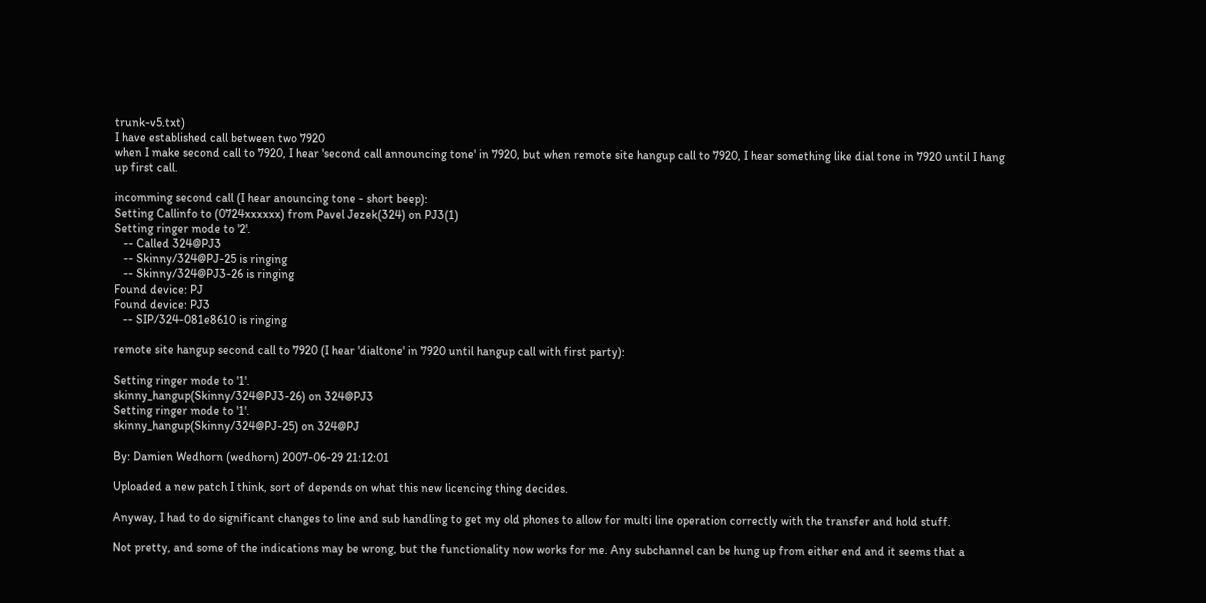trunk-v5.txt)
I have established call between two 7920
when I make second call to 7920, I hear 'second call announcing tone' in 7920, but when remote site hangup call to 7920, I hear something like dial tone in 7920 until I hang up first call.

incomming second call (I hear anouncing tone - short beep):
Setting Callinfo to (0724xxxxxx) from Pavel Jezek(324) on PJ3(1)
Setting ringer mode to '2'.
   -- Called 324@PJ3
   -- Skinny/324@PJ-25 is ringing
   -- Skinny/324@PJ3-26 is ringing
Found device: PJ
Found device: PJ3
   -- SIP/324-081e8610 is ringing

remote site hangup second call to 7920 (I hear 'dialtone' in 7920 until hangup call with first party):

Setting ringer mode to '1'.
skinny_hangup(Skinny/324@PJ3-26) on 324@PJ3
Setting ringer mode to '1'.
skinny_hangup(Skinny/324@PJ-25) on 324@PJ

By: Damien Wedhorn (wedhorn) 2007-06-29 21:12:01

Uploaded a new patch I think, sort of depends on what this new licencing thing decides.

Anyway, I had to do significant changes to line and sub handling to get my old phones to allow for multi line operation correctly with the transfer and hold stuff.

Not pretty, and some of the indications may be wrong, but the functionality now works for me. Any subchannel can be hung up from either end and it seems that a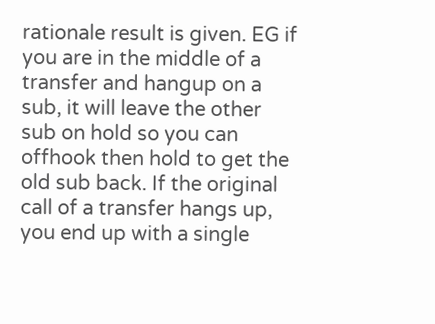rationale result is given. EG if you are in the middle of a transfer and hangup on a sub, it will leave the other sub on hold so you can offhook then hold to get the old sub back. If the original call of a transfer hangs up, you end up with a single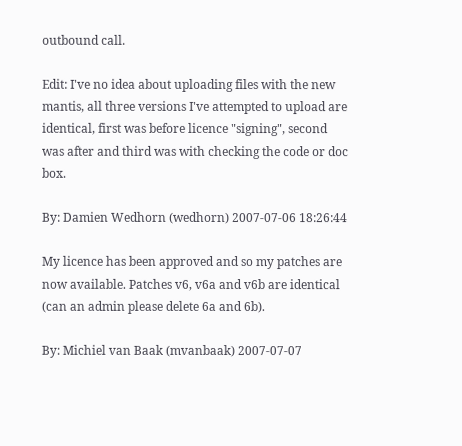outbound call.

Edit: I've no idea about uploading files with the new mantis, all three versions I've attempted to upload are identical, first was before licence "signing", second was after and third was with checking the code or doc box.

By: Damien Wedhorn (wedhorn) 2007-07-06 18:26:44

My licence has been approved and so my patches are now available. Patches v6, v6a and v6b are identical (can an admin please delete 6a and 6b).

By: Michiel van Baak (mvanbaak) 2007-07-07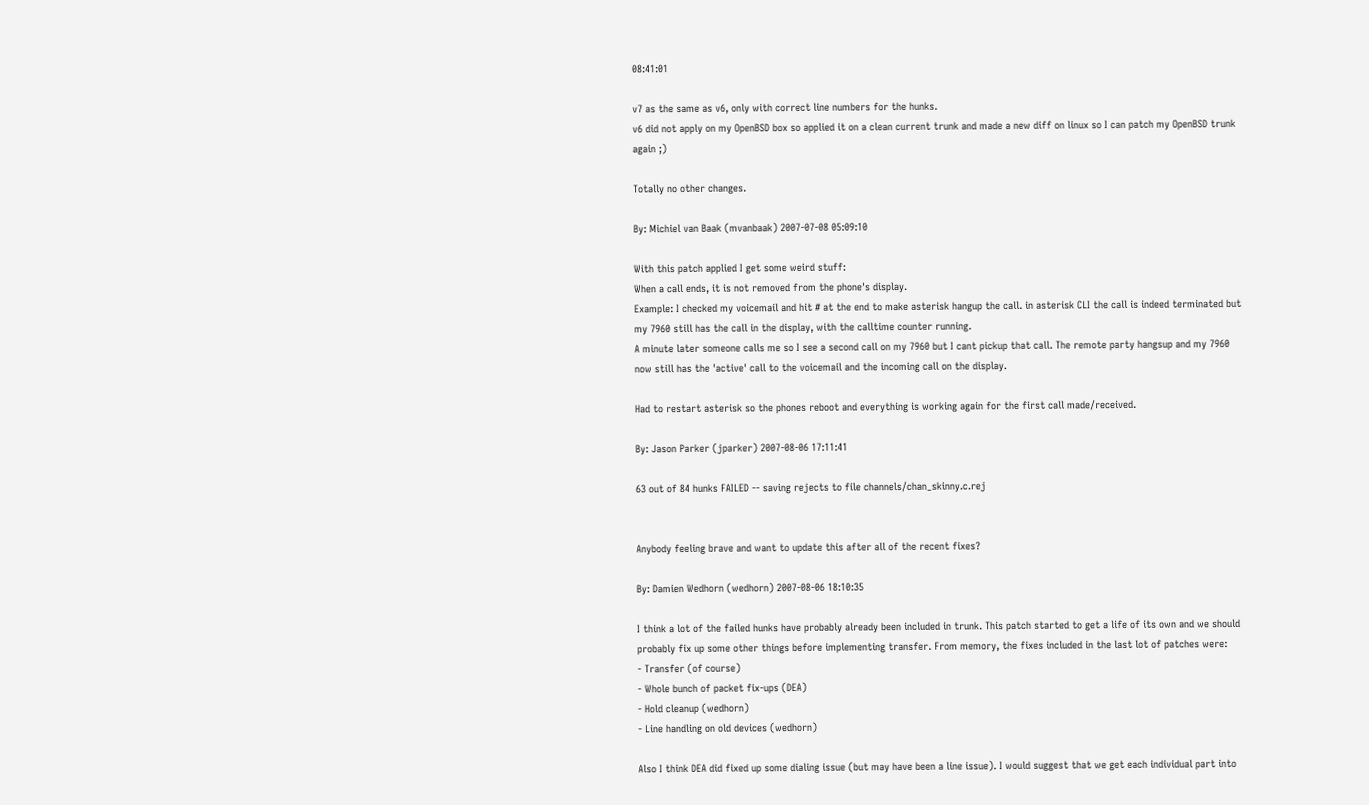08:41:01

v7 as the same as v6, only with correct line numbers for the hunks.
v6 did not apply on my OpenBSD box so applied it on a clean current trunk and made a new diff on linux so I can patch my OpenBSD trunk again ;)

Totally no other changes.

By: Michiel van Baak (mvanbaak) 2007-07-08 05:09:10

With this patch applied I get some weird stuff:
When a call ends, it is not removed from the phone's display.
Example: I checked my voicemail and hit # at the end to make asterisk hangup the call. in asterisk CLI the call is indeed terminated but my 7960 still has the call in the display, with the calltime counter running.
A minute later someone calls me so I see a second call on my 7960 but I cant pickup that call. The remote party hangsup and my 7960 now still has the 'active' call to the voicemail and the incoming call on the display.

Had to restart asterisk so the phones reboot and everything is working again for the first call made/received.

By: Jason Parker (jparker) 2007-08-06 17:11:41

63 out of 84 hunks FAILED -- saving rejects to file channels/chan_skinny.c.rej


Anybody feeling brave and want to update this after all of the recent fixes?

By: Damien Wedhorn (wedhorn) 2007-08-06 18:10:35

I think a lot of the failed hunks have probably already been included in trunk. This patch started to get a life of its own and we should probably fix up some other things before implementing transfer. From memory, the fixes included in the last lot of patches were:
- Transfer (of course)
- Whole bunch of packet fix-ups (DEA)
- Hold cleanup (wedhorn)
- Line handling on old devices (wedhorn)

Also I think DEA did fixed up some dialing issue (but may have been a line issue). I would suggest that we get each individual part into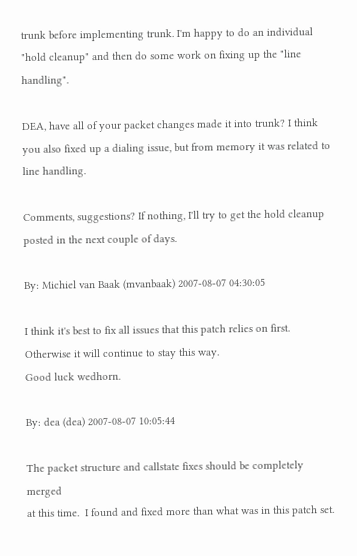trunk before implementing trunk. I'm happy to do an individual "hold cleanup" and then do some work on fixing up the "line handling".

DEA, have all of your packet changes made it into trunk? I think you also fixed up a dialing issue, but from memory it was related to line handling.

Comments, suggestions? If nothing, I'll try to get the hold cleanup posted in the next couple of days.

By: Michiel van Baak (mvanbaak) 2007-08-07 04:30:05

I think it's best to fix all issues that this patch relies on first.
Otherwise it will continue to stay this way.
Good luck wedhorn.

By: dea (dea) 2007-08-07 10:05:44

The packet structure and callstate fixes should be completely merged
at this time.  I found and fixed more than what was in this patch set.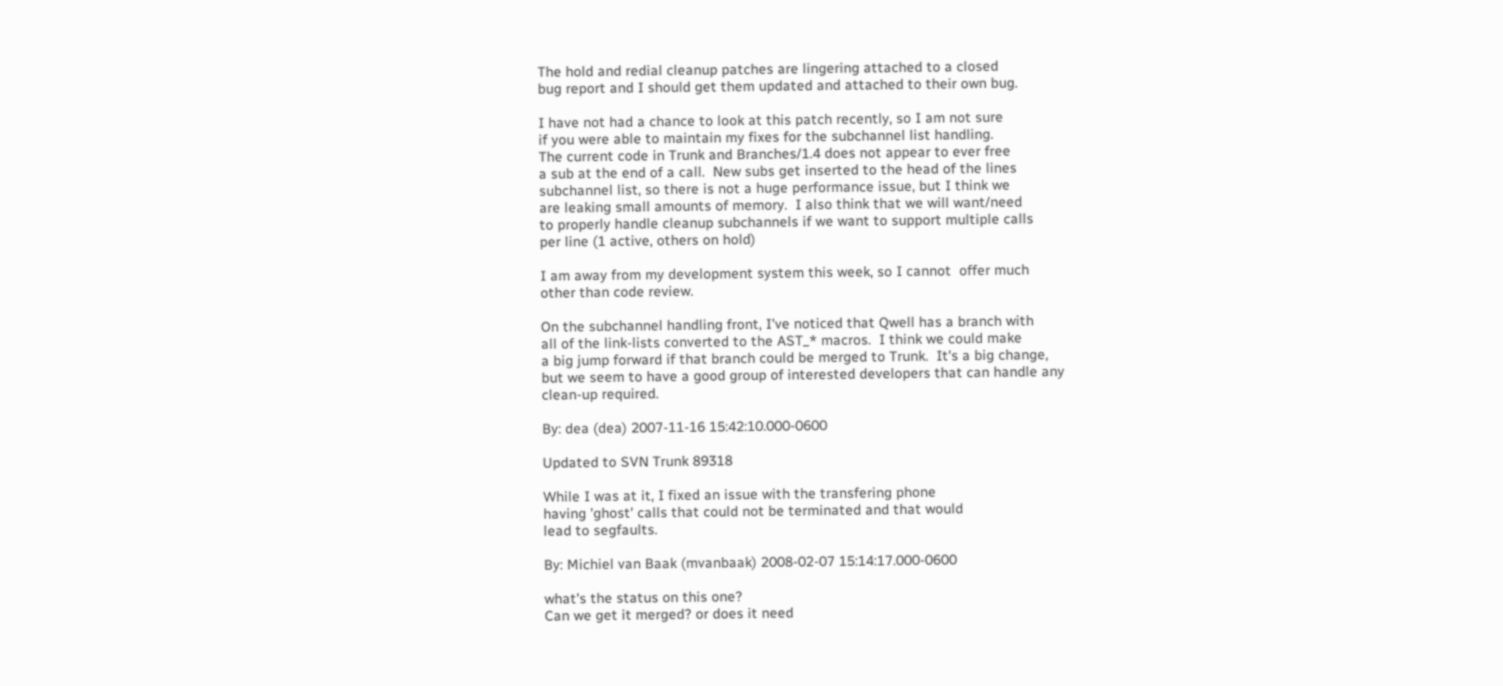The hold and redial cleanup patches are lingering attached to a closed
bug report and I should get them updated and attached to their own bug.

I have not had a chance to look at this patch recently, so I am not sure
if you were able to maintain my fixes for the subchannel list handling.
The current code in Trunk and Branches/1.4 does not appear to ever free
a sub at the end of a call.  New subs get inserted to the head of the lines
subchannel list, so there is not a huge performance issue, but I think we
are leaking small amounts of memory.  I also think that we will want/need
to properly handle cleanup subchannels if we want to support multiple calls
per line (1 active, others on hold)

I am away from my development system this week, so I cannot  offer much
other than code review.

On the subchannel handling front, I've noticed that Qwell has a branch with
all of the link-lists converted to the AST_* macros.  I think we could make
a big jump forward if that branch could be merged to Trunk.  It's a big change,
but we seem to have a good group of interested developers that can handle any
clean-up required.

By: dea (dea) 2007-11-16 15:42:10.000-0600

Updated to SVN Trunk 89318

While I was at it, I fixed an issue with the transfering phone
having 'ghost' calls that could not be terminated and that would
lead to segfaults.

By: Michiel van Baak (mvanbaak) 2008-02-07 15:14:17.000-0600

what's the status on this one?
Can we get it merged? or does it need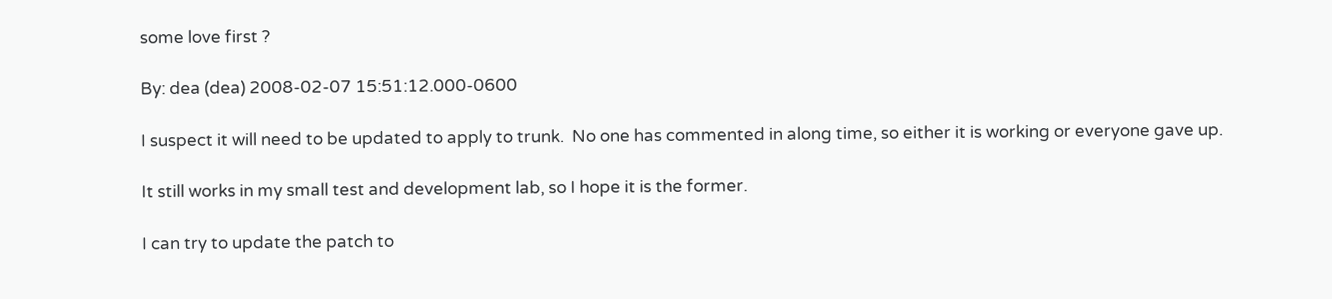some love first ?

By: dea (dea) 2008-02-07 15:51:12.000-0600

I suspect it will need to be updated to apply to trunk.  No one has commented in along time, so either it is working or everyone gave up.

It still works in my small test and development lab, so I hope it is the former.

I can try to update the patch to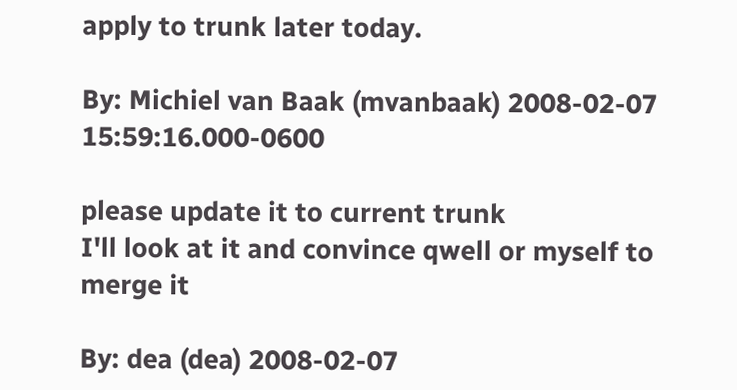apply to trunk later today.

By: Michiel van Baak (mvanbaak) 2008-02-07 15:59:16.000-0600

please update it to current trunk
I'll look at it and convince qwell or myself to merge it

By: dea (dea) 2008-02-07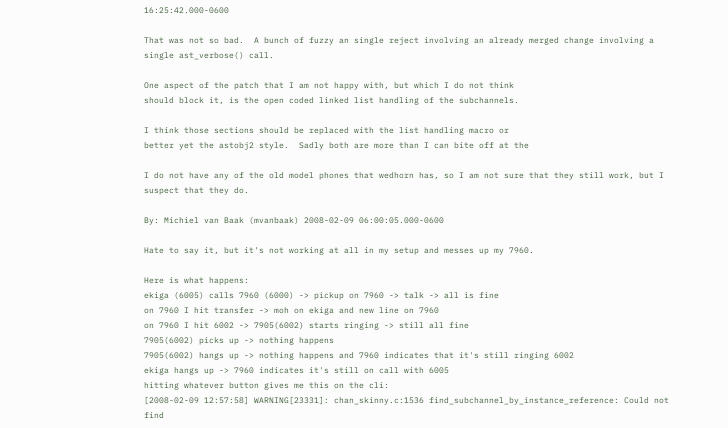16:25:42.000-0600

That was not so bad.  A bunch of fuzzy an single reject involving an already merged change involving a single ast_verbose() call.

One aspect of the patch that I am not happy with, but which I do not think
should block it, is the open coded linked list handling of the subchannels.

I think those sections should be replaced with the list handling macro or
better yet the astobj2 style.  Sadly both are more than I can bite off at the

I do not have any of the old model phones that wedhorn has, so I am not sure that they still work, but I suspect that they do.

By: Michiel van Baak (mvanbaak) 2008-02-09 06:00:05.000-0600

Hate to say it, but it's not working at all in my setup and messes up my 7960.

Here is what happens:
ekiga (6005) calls 7960 (6000) -> pickup on 7960 -> talk -> all is fine
on 7960 I hit transfer -> moh on ekiga and new line on 7960
on 7960 I hit 6002 -> 7905(6002) starts ringing -> still all fine
7905(6002) picks up -> nothing happens
7905(6002) hangs up -> nothing happens and 7960 indicates that it's still ringing 6002
ekiga hangs up -> 7960 indicates it's still on call with 6005
hitting whatever button gives me this on the cli:
[2008-02-09 12:57:58] WARNING[23331]: chan_skinny.c:1536 find_subchannel_by_instance_reference: Could not find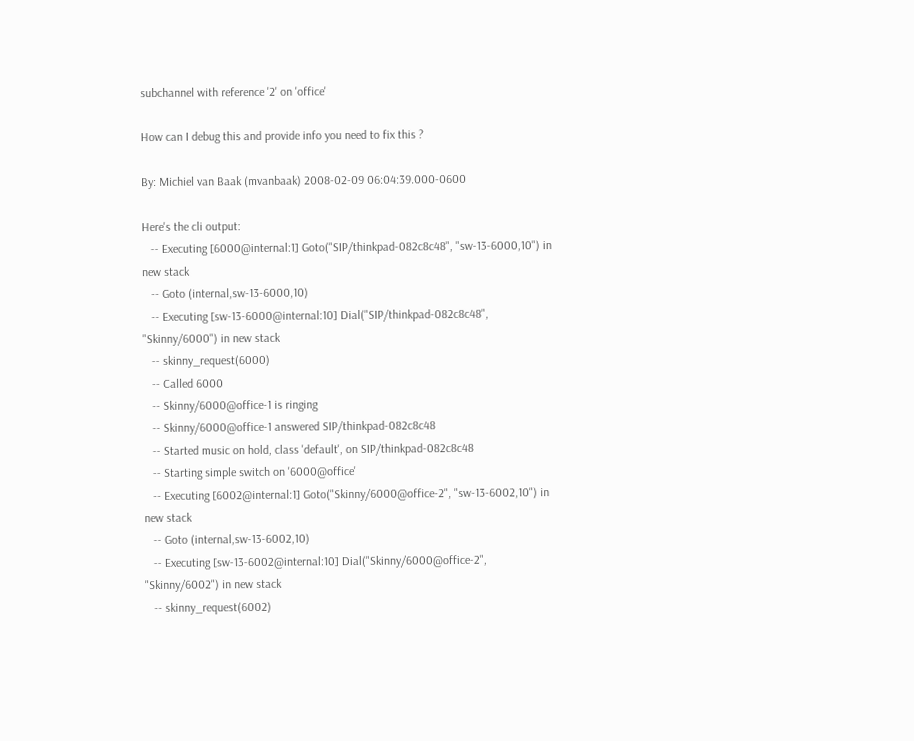subchannel with reference '2' on 'office'

How can I debug this and provide info you need to fix this ?

By: Michiel van Baak (mvanbaak) 2008-02-09 06:04:39.000-0600

Here's the cli output:
   -- Executing [6000@internal:1] Goto("SIP/thinkpad-082c8c48", "sw-13-6000,10") in new stack
   -- Goto (internal,sw-13-6000,10)
   -- Executing [sw-13-6000@internal:10] Dial("SIP/thinkpad-082c8c48", "Skinny/6000") in new stack
   -- skinny_request(6000)
   -- Called 6000
   -- Skinny/6000@office-1 is ringing
   -- Skinny/6000@office-1 answered SIP/thinkpad-082c8c48
   -- Started music on hold, class 'default', on SIP/thinkpad-082c8c48
   -- Starting simple switch on '6000@office'
   -- Executing [6002@internal:1] Goto("Skinny/6000@office-2", "sw-13-6002,10") in new stack
   -- Goto (internal,sw-13-6002,10)
   -- Executing [sw-13-6002@internal:10] Dial("Skinny/6000@office-2", "Skinny/6002") in new stack
   -- skinny_request(6002)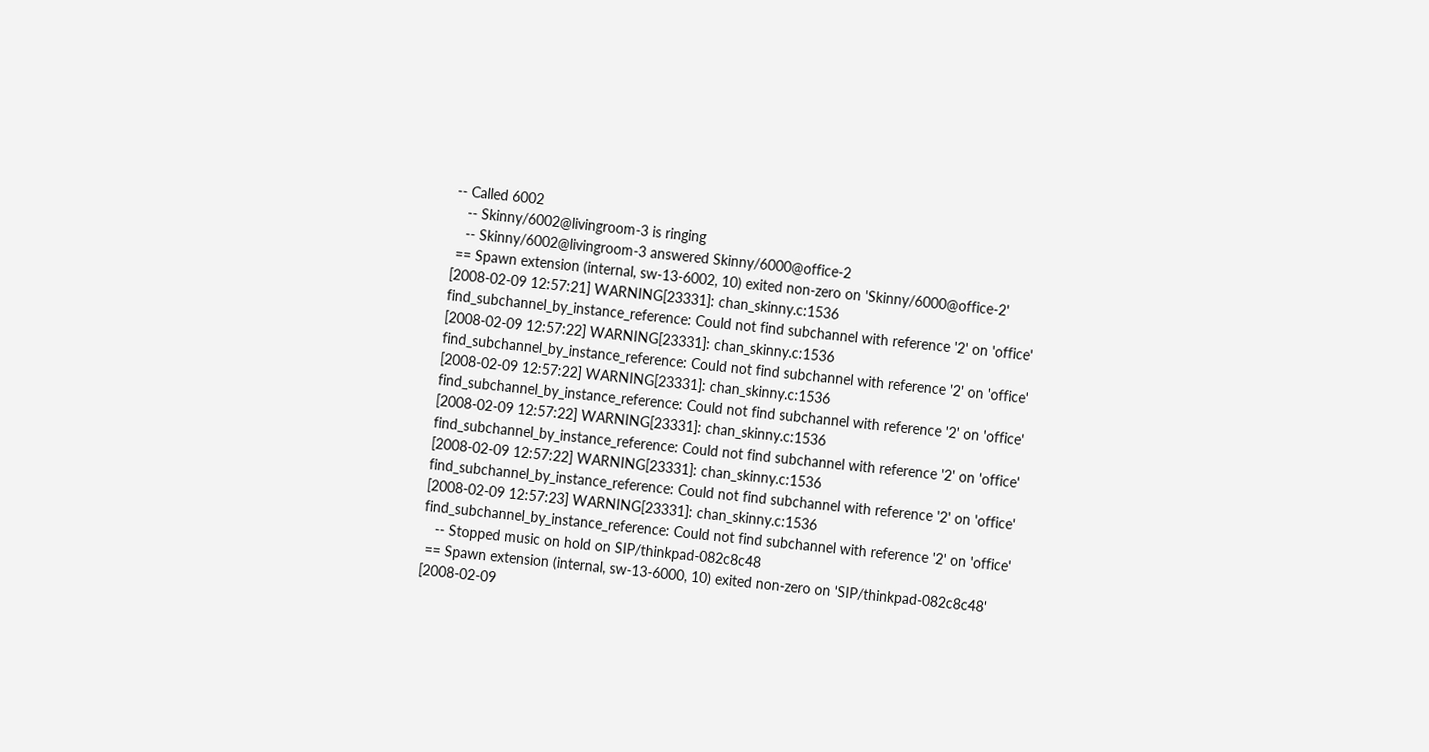-- Called 6002
   -- Skinny/6002@livingroom-3 is ringing
   -- Skinny/6002@livingroom-3 answered Skinny/6000@office-2
 == Spawn extension (internal, sw-13-6002, 10) exited non-zero on 'Skinny/6000@office-2'
[2008-02-09 12:57:21] WARNING[23331]: chan_skinny.c:1536 find_subchannel_by_instance_reference: Could not find subchannel with reference '2' on 'office'
[2008-02-09 12:57:22] WARNING[23331]: chan_skinny.c:1536 find_subchannel_by_instance_reference: Could not find subchannel with reference '2' on 'office'
[2008-02-09 12:57:22] WARNING[23331]: chan_skinny.c:1536 find_subchannel_by_instance_reference: Could not find subchannel with reference '2' on 'office'
[2008-02-09 12:57:22] WARNING[23331]: chan_skinny.c:1536 find_subchannel_by_instance_reference: Could not find subchannel with reference '2' on 'office'
[2008-02-09 12:57:22] WARNING[23331]: chan_skinny.c:1536 find_subchannel_by_instance_reference: Could not find subchannel with reference '2' on 'office'
[2008-02-09 12:57:23] WARNING[23331]: chan_skinny.c:1536 find_subchannel_by_instance_reference: Could not find subchannel with reference '2' on 'office'
   -- Stopped music on hold on SIP/thinkpad-082c8c48
 == Spawn extension (internal, sw-13-6000, 10) exited non-zero on 'SIP/thinkpad-082c8c48'
[2008-02-09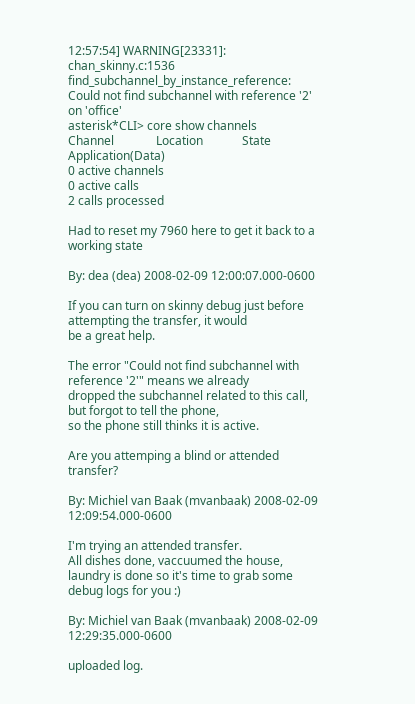12:57:54] WARNING[23331]: chan_skinny.c:1536 find_subchannel_by_instance_reference: Could not find subchannel with reference '2' on 'office'
asterisk*CLI> core show channels
Channel              Location             State   Application(Data)
0 active channels
0 active calls
2 calls processed

Had to reset my 7960 here to get it back to a working state

By: dea (dea) 2008-02-09 12:00:07.000-0600

If you can turn on skinny debug just before attempting the transfer, it would
be a great help.

The error "Could not find subchannel with reference '2'" means we already
dropped the subchannel related to this call, but forgot to tell the phone,
so the phone still thinks it is active.

Are you attemping a blind or attended transfer?

By: Michiel van Baak (mvanbaak) 2008-02-09 12:09:54.000-0600

I'm trying an attended transfer.
All dishes done, vaccuumed the house, laundry is done so it's time to grab some debug logs for you :)

By: Michiel van Baak (mvanbaak) 2008-02-09 12:29:35.000-0600

uploaded log.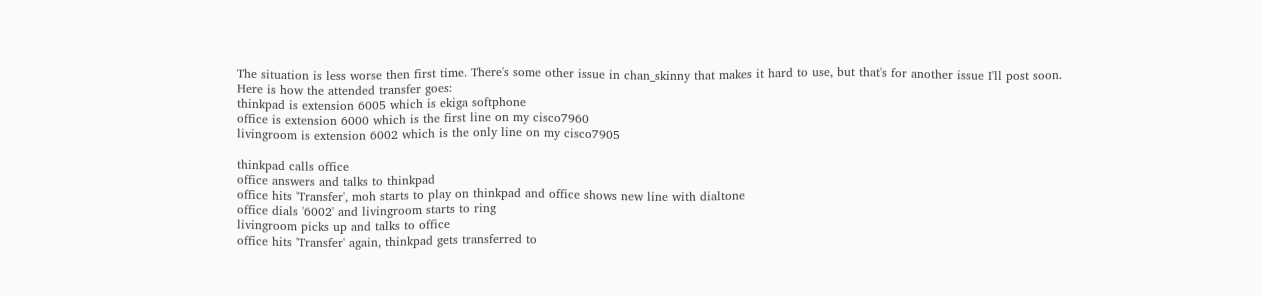The situation is less worse then first time. There's some other issue in chan_skinny that makes it hard to use, but that's for another issue I'll post soon.
Here is how the attended transfer goes:
thinkpad is extension 6005 which is ekiga softphone
office is extension 6000 which is the first line on my cisco7960
livingroom is extension 6002 which is the only line on my cisco7905

thinkpad calls office
office answers and talks to thinkpad
office hits 'Transfer', moh starts to play on thinkpad and office shows new line with dialtone
office dials '6002' and livingroom starts to ring
livingroom picks up and talks to office
office hits 'Transfer' again, thinkpad gets transferred to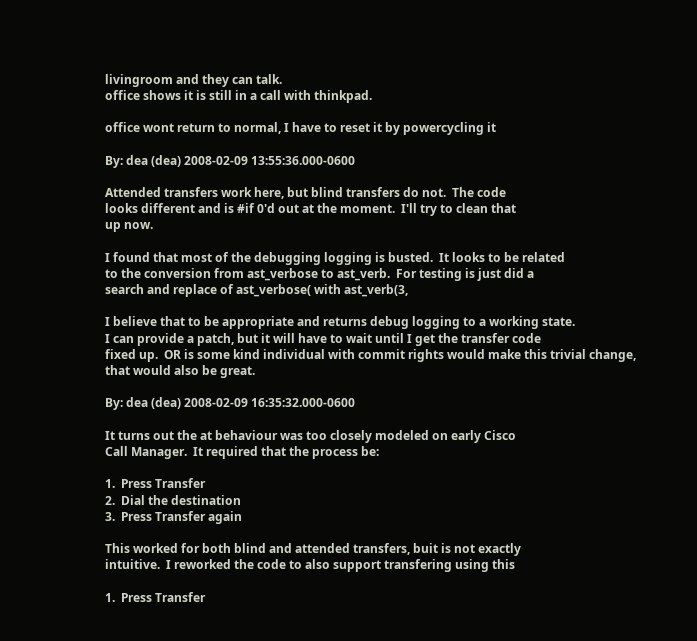livingroom and they can talk.
office shows it is still in a call with thinkpad.

office wont return to normal, I have to reset it by powercycling it

By: dea (dea) 2008-02-09 13:55:36.000-0600

Attended transfers work here, but blind transfers do not.  The code
looks different and is #if 0'd out at the moment.  I'll try to clean that
up now.

I found that most of the debugging logging is busted.  It looks to be related
to the conversion from ast_verbose to ast_verb.  For testing is just did a
search and replace of ast_verbose( with ast_verb(3,

I believe that to be appropriate and returns debug logging to a working state.
I can provide a patch, but it will have to wait until I get the transfer code
fixed up.  OR is some kind individual with commit rights would make this trivial change, that would also be great.

By: dea (dea) 2008-02-09 16:35:32.000-0600

It turns out the at behaviour was too closely modeled on early Cisco
Call Manager.  It required that the process be:

1.  Press Transfer
2.  Dial the destination
3.  Press Transfer again

This worked for both blind and attended transfers, buit is not exactly
intuitive.  I reworked the code to also support transfering using this

1.  Press Transfer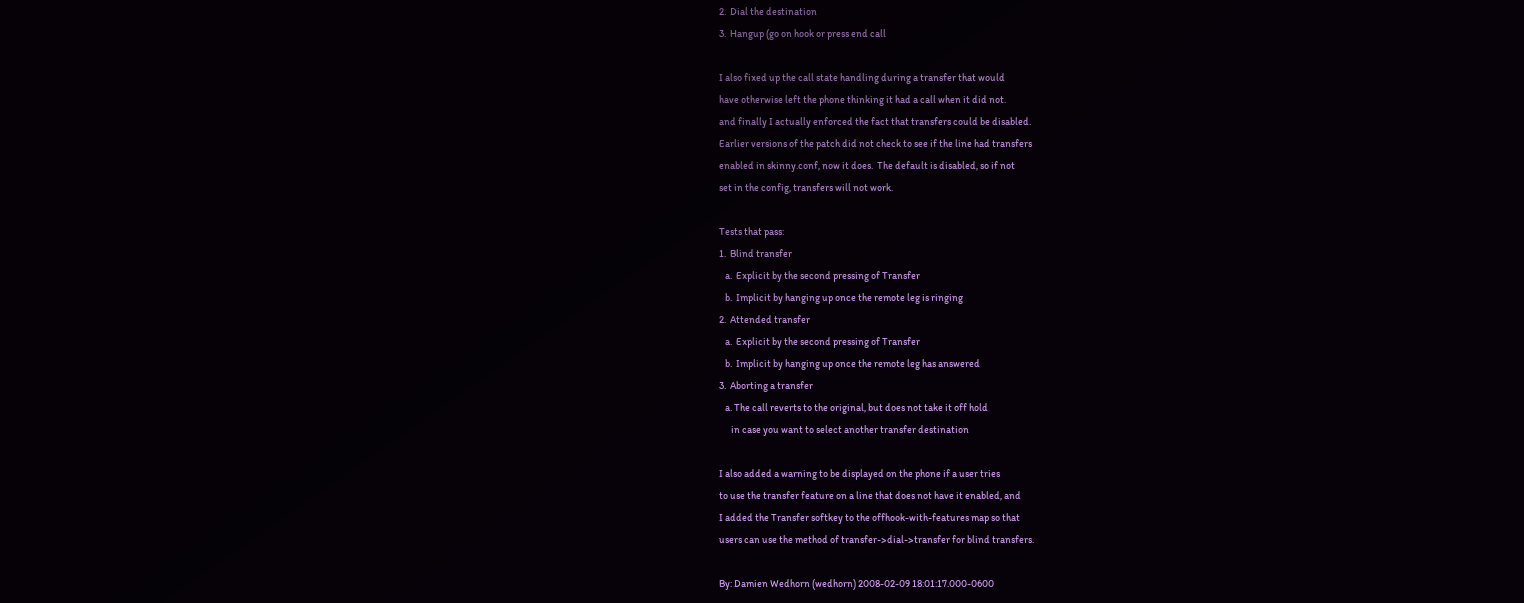2.  Dial the destination
3.  Hangup (go on hook or press end call

I also fixed up the call state handling during a transfer that would
have otherwise left the phone thinking it had a call when it did not.
and finally I actually enforced the fact that transfers could be disabled.
Earlier versions of the patch did not check to see if the line had transfers
enabled in skinny.conf, now it does.  The default is disabled, so if not
set in the config, transfers will not work.

Tests that pass:
1.  Blind transfer
   a.  Explicit by the second pressing of Transfer
   b.  Implicit by hanging up once the remote leg is ringing
2.  Attended transfer
   a.  Explicit by the second pressing of Transfer
   b.  Implicit by hanging up once the remote leg has answered
3.  Aborting a transfer
   a. The call reverts to the original, but does not take it off hold
      in case you want to select another transfer destination

I also added a warning to be displayed on the phone if a user tries
to use the transfer feature on a line that does not have it enabled, and
I added the Transfer softkey to the offhook-with-features map so that
users can use the method of transfer->dial->transfer for blind transfers.

By: Damien Wedhorn (wedhorn) 2008-02-09 18:01:17.000-0600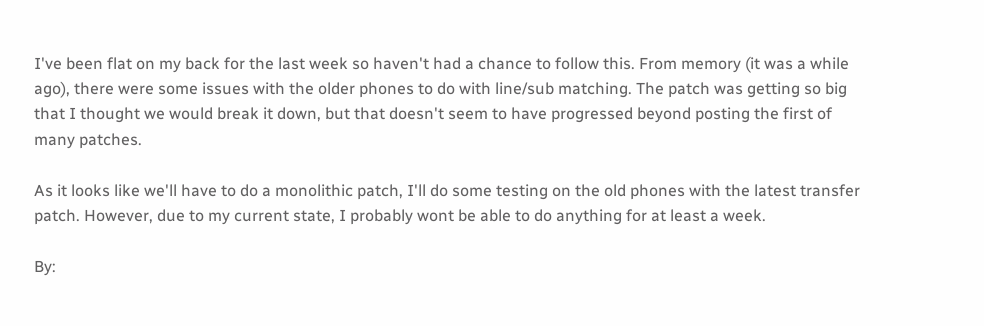I've been flat on my back for the last week so haven't had a chance to follow this. From memory (it was a while ago), there were some issues with the older phones to do with line/sub matching. The patch was getting so big that I thought we would break it down, but that doesn't seem to have progressed beyond posting the first of many patches.

As it looks like we'll have to do a monolithic patch, I'll do some testing on the old phones with the latest transfer patch. However, due to my current state, I probably wont be able to do anything for at least a week.

By: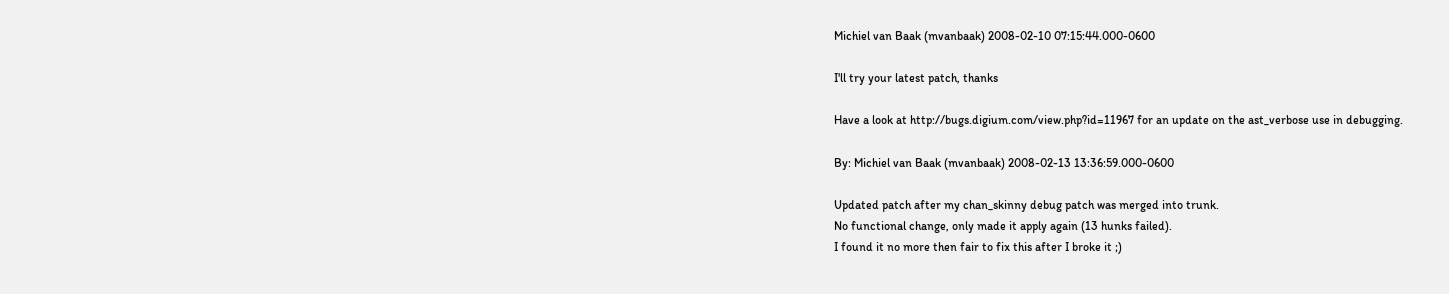Michiel van Baak (mvanbaak) 2008-02-10 07:15:44.000-0600

I'll try your latest patch, thanks

Have a look at http://bugs.digium.com/view.php?id=11967 for an update on the ast_verbose use in debugging.

By: Michiel van Baak (mvanbaak) 2008-02-13 13:36:59.000-0600

Updated patch after my chan_skinny debug patch was merged into trunk.
No functional change, only made it apply again (13 hunks failed).
I found it no more then fair to fix this after I broke it ;)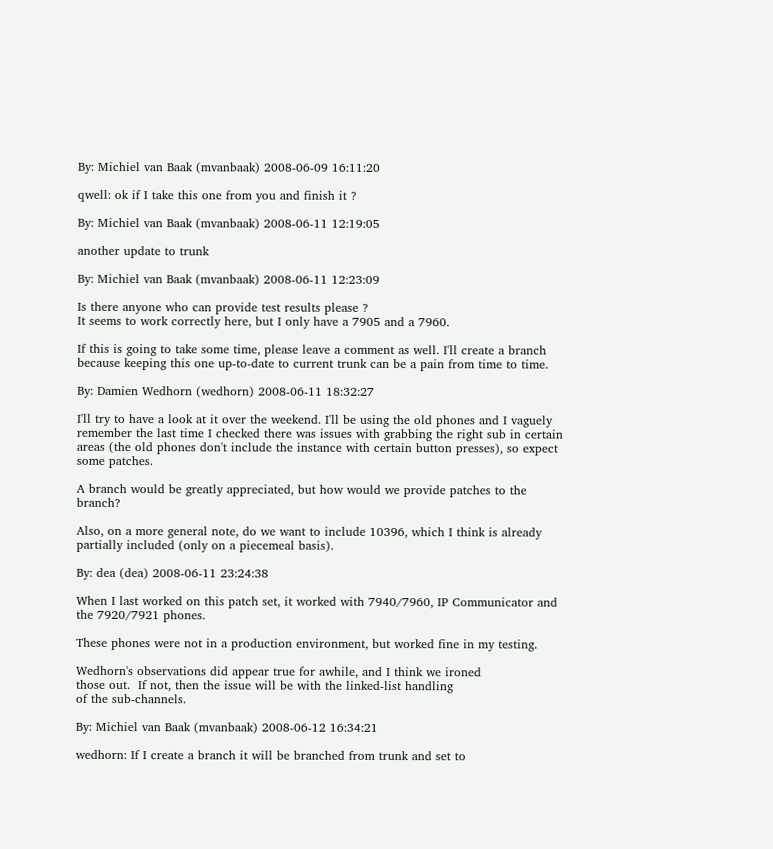By: Michiel van Baak (mvanbaak) 2008-06-09 16:11:20

qwell: ok if I take this one from you and finish it ?

By: Michiel van Baak (mvanbaak) 2008-06-11 12:19:05

another update to trunk

By: Michiel van Baak (mvanbaak) 2008-06-11 12:23:09

Is there anyone who can provide test results please ?
It seems to work correctly here, but I only have a 7905 and a 7960.

If this is going to take some time, please leave a comment as well. I'll create a branch because keeping this one up-to-date to current trunk can be a pain from time to time.

By: Damien Wedhorn (wedhorn) 2008-06-11 18:32:27

I'll try to have a look at it over the weekend. I'll be using the old phones and I vaguely remember the last time I checked there was issues with grabbing the right sub in certain areas (the old phones don't include the instance with certain button presses), so expect some patches.

A branch would be greatly appreciated, but how would we provide patches to the branch?

Also, on a more general note, do we want to include 10396, which I think is already partially included (only on a piecemeal basis).

By: dea (dea) 2008-06-11 23:24:38

When I last worked on this patch set, it worked with 7940/7960, IP Communicator and the 7920/7921 phones.

These phones were not in a production environment, but worked fine in my testing.

Wedhorn's observations did appear true for awhile, and I think we ironed
those out.  If not, then the issue will be with the linked-list handling
of the sub-channels.

By: Michiel van Baak (mvanbaak) 2008-06-12 16:34:21

wedhorn: If I create a branch it will be branched from trunk and set to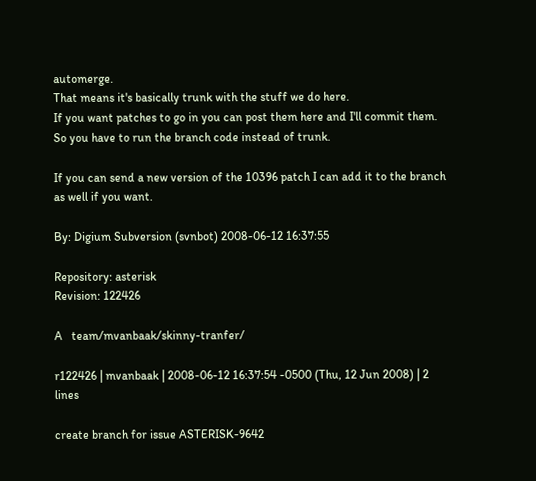automerge.
That means it's basically trunk with the stuff we do here.
If you want patches to go in you can post them here and I'll commit them.
So you have to run the branch code instead of trunk.

If you can send a new version of the 10396 patch I can add it to the branch as well if you want.

By: Digium Subversion (svnbot) 2008-06-12 16:37:55

Repository: asterisk
Revision: 122426

A   team/mvanbaak/skinny-tranfer/

r122426 | mvanbaak | 2008-06-12 16:37:54 -0500 (Thu, 12 Jun 2008) | 2 lines

create branch for issue ASTERISK-9642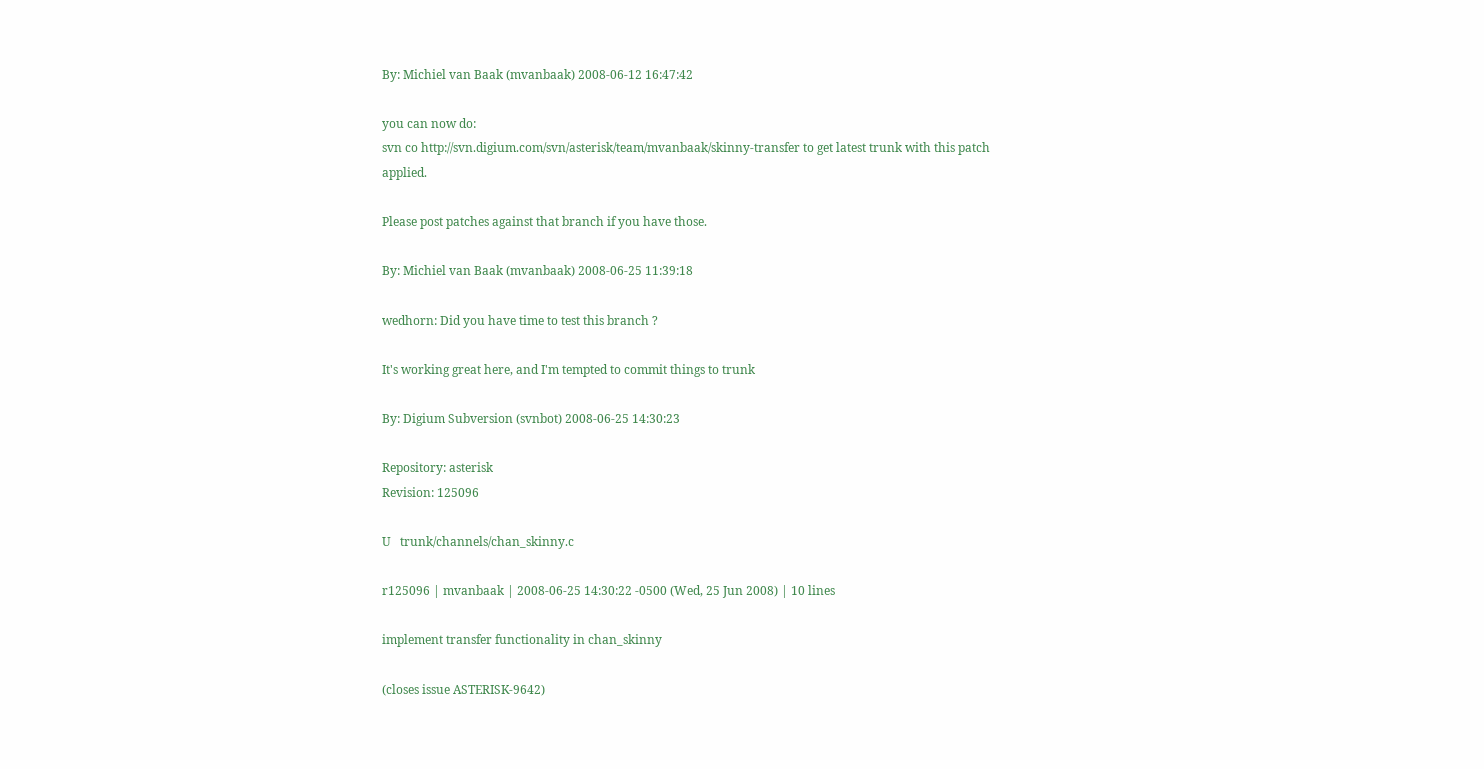By: Michiel van Baak (mvanbaak) 2008-06-12 16:47:42

you can now do:
svn co http://svn.digium.com/svn/asterisk/team/mvanbaak/skinny-transfer to get latest trunk with this patch applied.

Please post patches against that branch if you have those.

By: Michiel van Baak (mvanbaak) 2008-06-25 11:39:18

wedhorn: Did you have time to test this branch ?

It's working great here, and I'm tempted to commit things to trunk

By: Digium Subversion (svnbot) 2008-06-25 14:30:23

Repository: asterisk
Revision: 125096

U   trunk/channels/chan_skinny.c

r125096 | mvanbaak | 2008-06-25 14:30:22 -0500 (Wed, 25 Jun 2008) | 10 lines

implement transfer functionality in chan_skinny

(closes issue ASTERISK-9642)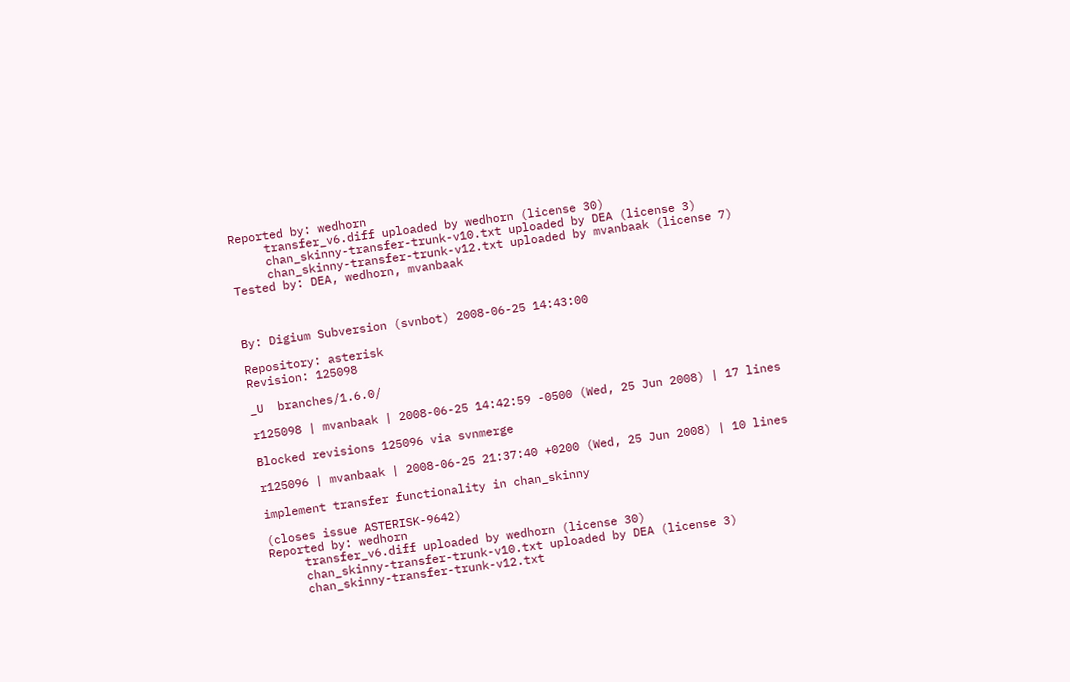Reported by: wedhorn
     transfer_v6.diff uploaded by wedhorn (license 30)
     chan_skinny-transfer-trunk-v10.txt uploaded by DEA (license 3)
     chan_skinny-transfer-trunk-v12.txt uploaded by mvanbaak (license 7)
Tested by: DEA, wedhorn, mvanbaak



By: Digium Subversion (svnbot) 2008-06-25 14:43:00

Repository: asterisk
Revision: 125098

_U  branches/1.6.0/

r125098 | mvanbaak | 2008-06-25 14:42:59 -0500 (Wed, 25 Jun 2008) | 17 lines

Blocked revisions 125096 via svnmerge

r125096 | mvanbaak | 2008-06-25 21:37:40 +0200 (Wed, 25 Jun 2008) | 10 lines

implement transfer functionality in chan_skinny

(closes issue ASTERISK-9642)
Reported by: wedhorn
     transfer_v6.diff uploaded by wedhorn (license 30)
     chan_skinny-transfer-trunk-v10.txt uploaded by DEA (license 3)
     chan_skinny-transfer-trunk-v12.txt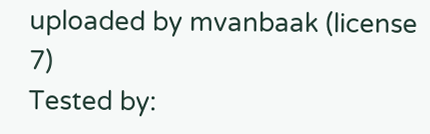uploaded by mvanbaak (license 7)
Tested by: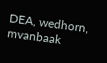DEA, wedhorn, mvanbaak